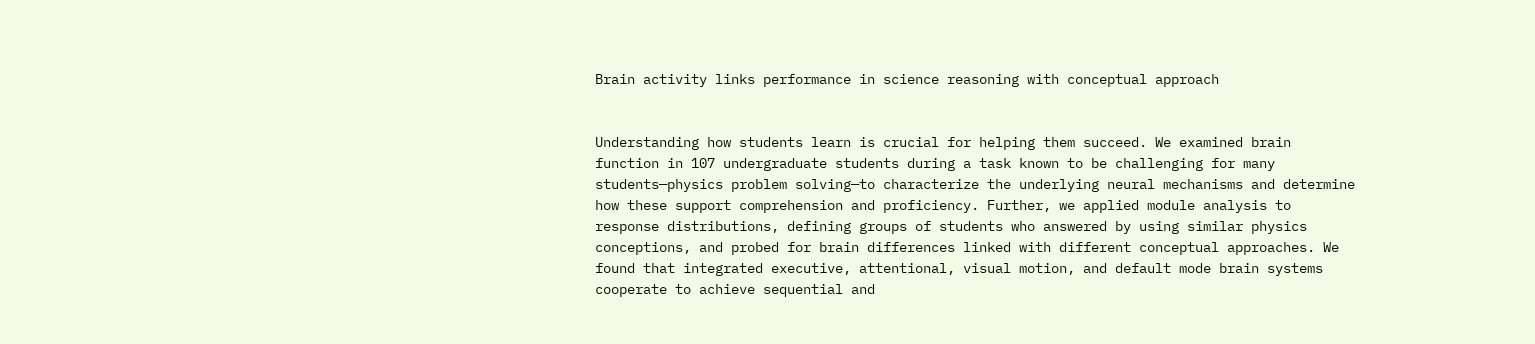Brain activity links performance in science reasoning with conceptual approach


Understanding how students learn is crucial for helping them succeed. We examined brain function in 107 undergraduate students during a task known to be challenging for many students—physics problem solving—to characterize the underlying neural mechanisms and determine how these support comprehension and proficiency. Further, we applied module analysis to response distributions, defining groups of students who answered by using similar physics conceptions, and probed for brain differences linked with different conceptual approaches. We found that integrated executive, attentional, visual motion, and default mode brain systems cooperate to achieve sequential and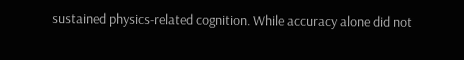sustained physics-related cognition. While accuracy alone did not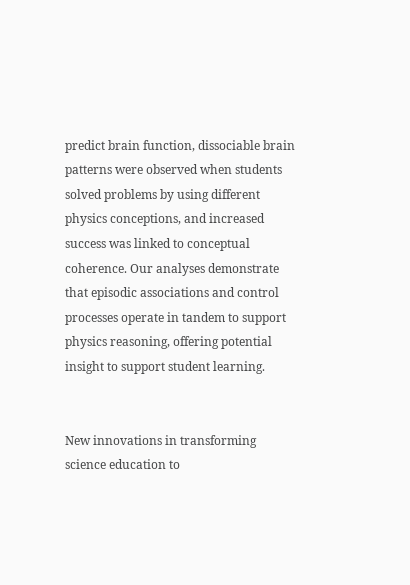predict brain function, dissociable brain patterns were observed when students solved problems by using different physics conceptions, and increased success was linked to conceptual coherence. Our analyses demonstrate that episodic associations and control processes operate in tandem to support physics reasoning, offering potential insight to support student learning.


New innovations in transforming science education to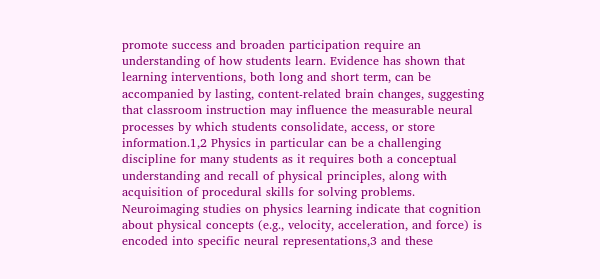promote success and broaden participation require an understanding of how students learn. Evidence has shown that learning interventions, both long and short term, can be accompanied by lasting, content-related brain changes, suggesting that classroom instruction may influence the measurable neural processes by which students consolidate, access, or store information.1,2 Physics in particular can be a challenging discipline for many students as it requires both a conceptual understanding and recall of physical principles, along with acquisition of procedural skills for solving problems. Neuroimaging studies on physics learning indicate that cognition about physical concepts (e.g., velocity, acceleration, and force) is encoded into specific neural representations,3 and these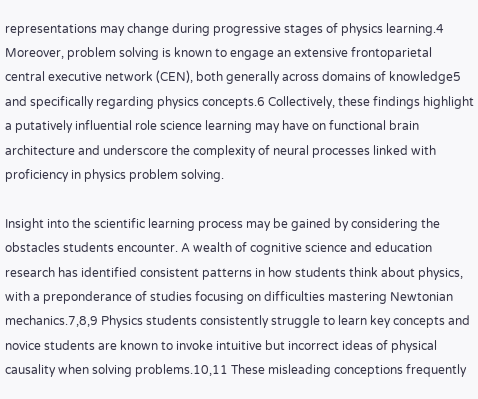representations may change during progressive stages of physics learning.4 Moreover, problem solving is known to engage an extensive frontoparietal central executive network (CEN), both generally across domains of knowledge5 and specifically regarding physics concepts.6 Collectively, these findings highlight a putatively influential role science learning may have on functional brain architecture and underscore the complexity of neural processes linked with proficiency in physics problem solving.

Insight into the scientific learning process may be gained by considering the obstacles students encounter. A wealth of cognitive science and education research has identified consistent patterns in how students think about physics, with a preponderance of studies focusing on difficulties mastering Newtonian mechanics.7,8,9 Physics students consistently struggle to learn key concepts and novice students are known to invoke intuitive but incorrect ideas of physical causality when solving problems.10,11 These misleading conceptions frequently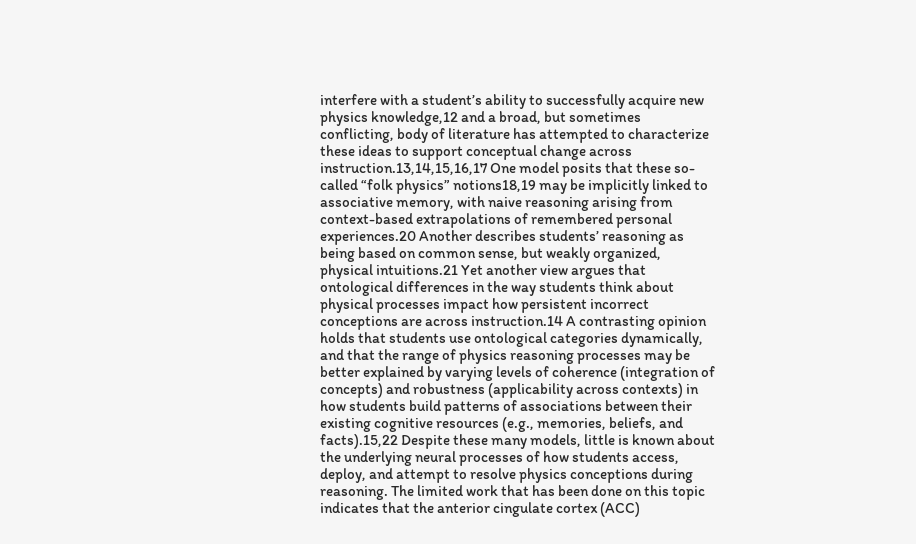interfere with a student’s ability to successfully acquire new physics knowledge,12 and a broad, but sometimes conflicting, body of literature has attempted to characterize these ideas to support conceptual change across instruction.13,14,15,16,17 One model posits that these so-called “folk physics” notions18,19 may be implicitly linked to associative memory, with naive reasoning arising from context-based extrapolations of remembered personal experiences.20 Another describes students’ reasoning as being based on common sense, but weakly organized, physical intuitions.21 Yet another view argues that ontological differences in the way students think about physical processes impact how persistent incorrect conceptions are across instruction.14 A contrasting opinion holds that students use ontological categories dynamically, and that the range of physics reasoning processes may be better explained by varying levels of coherence (integration of concepts) and robustness (applicability across contexts) in how students build patterns of associations between their existing cognitive resources (e.g., memories, beliefs, and facts).15,22 Despite these many models, little is known about the underlying neural processes of how students access, deploy, and attempt to resolve physics conceptions during reasoning. The limited work that has been done on this topic indicates that the anterior cingulate cortex (ACC)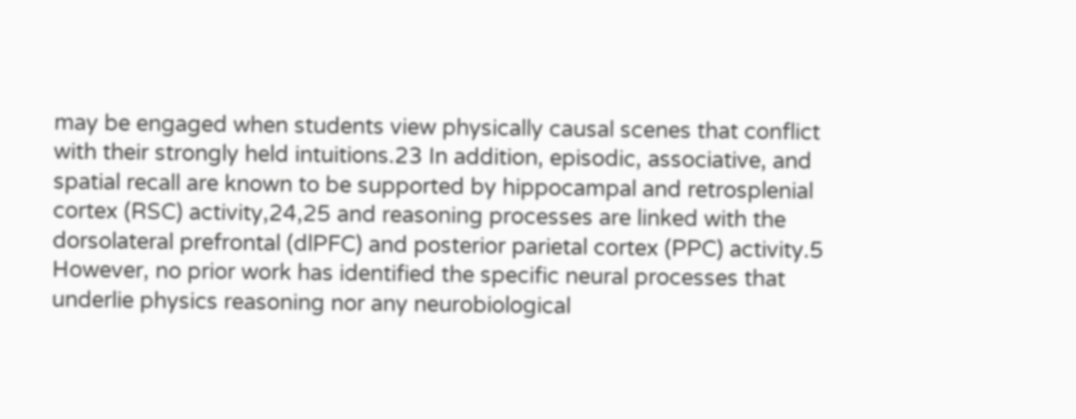may be engaged when students view physically causal scenes that conflict with their strongly held intuitions.23 In addition, episodic, associative, and spatial recall are known to be supported by hippocampal and retrosplenial cortex (RSC) activity,24,25 and reasoning processes are linked with the dorsolateral prefrontal (dlPFC) and posterior parietal cortex (PPC) activity.5 However, no prior work has identified the specific neural processes that underlie physics reasoning nor any neurobiological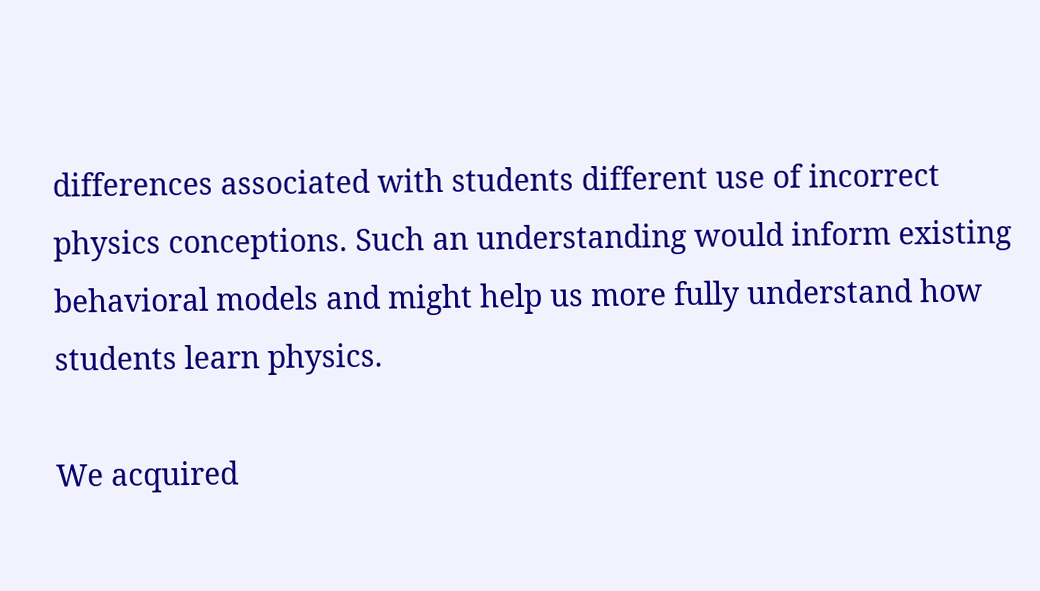differences associated with students different use of incorrect physics conceptions. Such an understanding would inform existing behavioral models and might help us more fully understand how students learn physics.

We acquired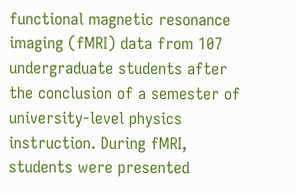functional magnetic resonance imaging (fMRI) data from 107 undergraduate students after the conclusion of a semester of university-level physics instruction. During fMRI, students were presented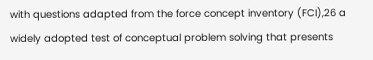with questions adapted from the force concept inventory (FCI),26 a widely adopted test of conceptual problem solving that presents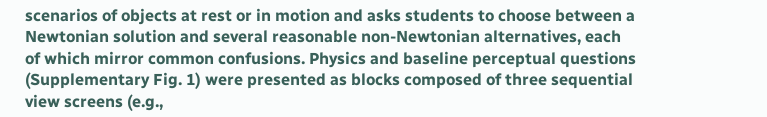scenarios of objects at rest or in motion and asks students to choose between a Newtonian solution and several reasonable non-Newtonian alternatives, each of which mirror common confusions. Physics and baseline perceptual questions (Supplementary Fig. 1) were presented as blocks composed of three sequential view screens (e.g.,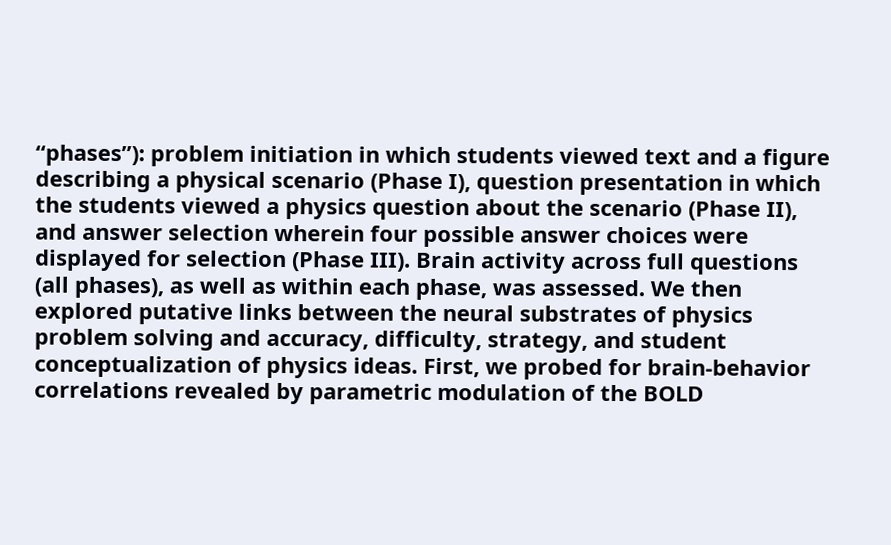“phases”): problem initiation in which students viewed text and a figure describing a physical scenario (Phase I), question presentation in which the students viewed a physics question about the scenario (Phase II), and answer selection wherein four possible answer choices were displayed for selection (Phase III). Brain activity across full questions (all phases), as well as within each phase, was assessed. We then explored putative links between the neural substrates of physics problem solving and accuracy, difficulty, strategy, and student conceptualization of physics ideas. First, we probed for brain-behavior correlations revealed by parametric modulation of the BOLD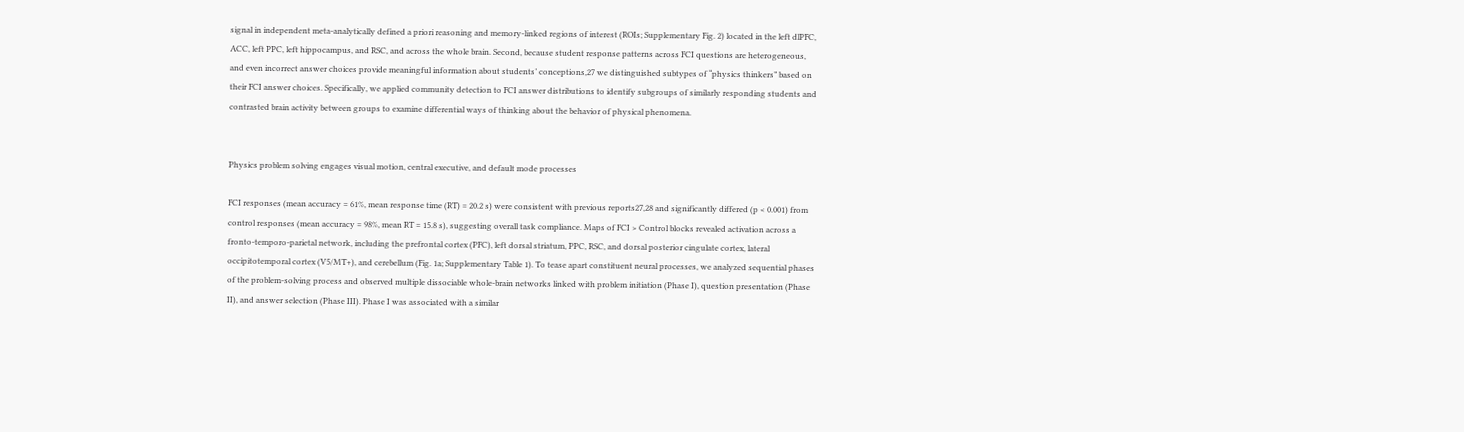signal in independent meta-analytically defined a priori reasoning and memory-linked regions of interest (ROIs; Supplementary Fig. 2) located in the left dlPFC, ACC, left PPC, left hippocampus, and RSC, and across the whole brain. Second, because student response patterns across FCI questions are heterogeneous, and even incorrect answer choices provide meaningful information about students’ conceptions,27 we distinguished subtypes of “physics thinkers” based on their FCI answer choices. Specifically, we applied community detection to FCI answer distributions to identify subgroups of similarly responding students and contrasted brain activity between groups to examine differential ways of thinking about the behavior of physical phenomena.


Physics problem solving engages visual motion, central executive, and default mode processes

FCI responses (mean accuracy = 61%, mean response time (RT) = 20.2 s) were consistent with previous reports27,28 and significantly differed (p < 0.001) from control responses (mean accuracy = 98%, mean RT = 15.8 s), suggesting overall task compliance. Maps of FCI > Control blocks revealed activation across a fronto-temporo-parietal network, including the prefrontal cortex (PFC), left dorsal striatum, PPC, RSC, and dorsal posterior cingulate cortex, lateral occipitotemporal cortex (V5/MT+), and cerebellum (Fig. 1a; Supplementary Table 1). To tease apart constituent neural processes, we analyzed sequential phases of the problem-solving process and observed multiple dissociable whole-brain networks linked with problem initiation (Phase I), question presentation (Phase II), and answer selection (Phase III). Phase I was associated with a similar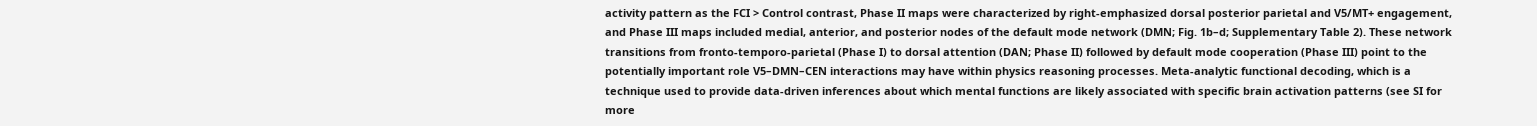activity pattern as the FCI > Control contrast, Phase II maps were characterized by right-emphasized dorsal posterior parietal and V5/MT+ engagement, and Phase III maps included medial, anterior, and posterior nodes of the default mode network (DMN; Fig. 1b–d; Supplementary Table 2). These network transitions from fronto-temporo-parietal (Phase I) to dorsal attention (DAN; Phase II) followed by default mode cooperation (Phase III) point to the potentially important role V5–DMN–CEN interactions may have within physics reasoning processes. Meta-analytic functional decoding, which is a technique used to provide data-driven inferences about which mental functions are likely associated with specific brain activation patterns (see SI for more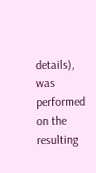details), was performed on the resulting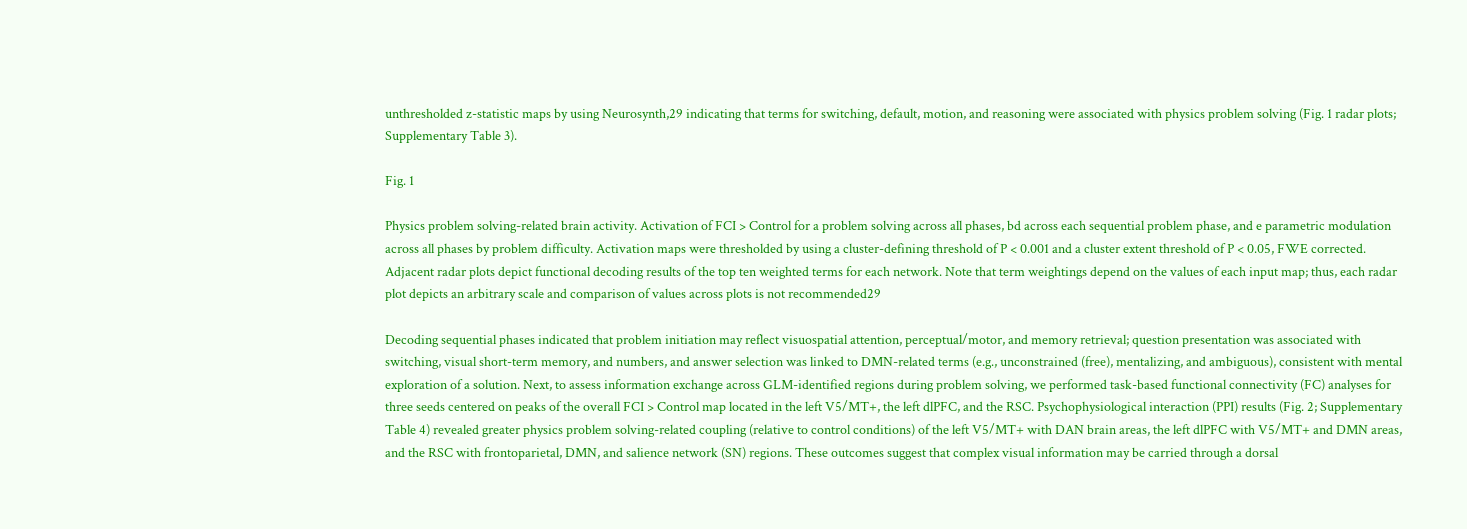unthresholded z-statistic maps by using Neurosynth,29 indicating that terms for switching, default, motion, and reasoning were associated with physics problem solving (Fig. 1 radar plots; Supplementary Table 3).

Fig. 1

Physics problem solving-related brain activity. Activation of FCI > Control for a problem solving across all phases, bd across each sequential problem phase, and e parametric modulation across all phases by problem difficulty. Activation maps were thresholded by using a cluster-defining threshold of P < 0.001 and a cluster extent threshold of P < 0.05, FWE corrected. Adjacent radar plots depict functional decoding results of the top ten weighted terms for each network. Note that term weightings depend on the values of each input map; thus, each radar plot depicts an arbitrary scale and comparison of values across plots is not recommended29

Decoding sequential phases indicated that problem initiation may reflect visuospatial attention, perceptual/motor, and memory retrieval; question presentation was associated with switching, visual short-term memory, and numbers, and answer selection was linked to DMN-related terms (e.g., unconstrained (free), mentalizing, and ambiguous), consistent with mental exploration of a solution. Next, to assess information exchange across GLM-identified regions during problem solving, we performed task-based functional connectivity (FC) analyses for three seeds centered on peaks of the overall FCI > Control map located in the left V5/MT+, the left dlPFC, and the RSC. Psychophysiological interaction (PPI) results (Fig. 2; Supplementary Table 4) revealed greater physics problem solving-related coupling (relative to control conditions) of the left V5/MT+ with DAN brain areas, the left dlPFC with V5/MT+ and DMN areas, and the RSC with frontoparietal, DMN, and salience network (SN) regions. These outcomes suggest that complex visual information may be carried through a dorsal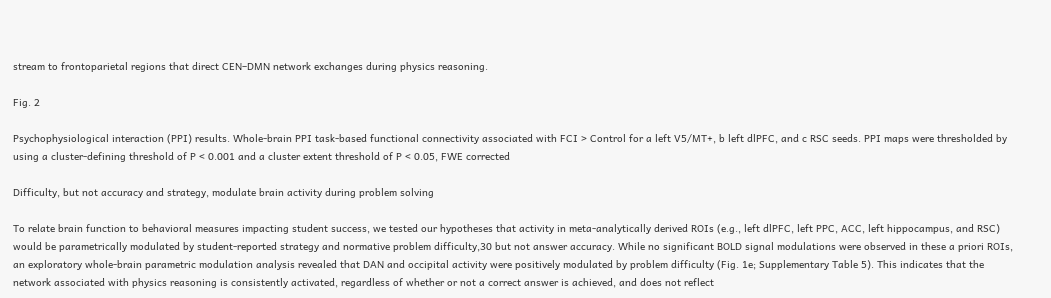stream to frontoparietal regions that direct CEN–DMN network exchanges during physics reasoning.

Fig. 2

Psychophysiological interaction (PPI) results. Whole-brain PPI task-based functional connectivity associated with FCI > Control for a left V5/MT+, b left dlPFC, and c RSC seeds. PPI maps were thresholded by using a cluster-defining threshold of P < 0.001 and a cluster extent threshold of P < 0.05, FWE corrected

Difficulty, but not accuracy and strategy, modulate brain activity during problem solving

To relate brain function to behavioral measures impacting student success, we tested our hypotheses that activity in meta-analytically derived ROIs (e.g., left dlPFC, left PPC, ACC, left hippocampus, and RSC) would be parametrically modulated by student-reported strategy and normative problem difficulty,30 but not answer accuracy. While no significant BOLD signal modulations were observed in these a priori ROIs, an exploratory whole-brain parametric modulation analysis revealed that DAN and occipital activity were positively modulated by problem difficulty (Fig. 1e; Supplementary Table 5). This indicates that the network associated with physics reasoning is consistently activated, regardless of whether or not a correct answer is achieved, and does not reflect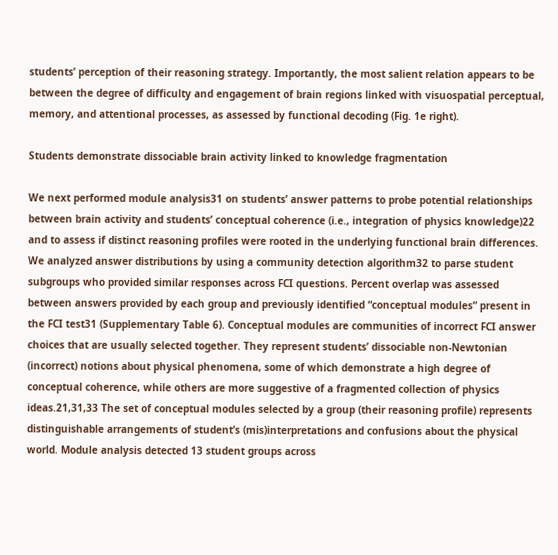students’ perception of their reasoning strategy. Importantly, the most salient relation appears to be between the degree of difficulty and engagement of brain regions linked with visuospatial perceptual, memory, and attentional processes, as assessed by functional decoding (Fig. 1e right).

Students demonstrate dissociable brain activity linked to knowledge fragmentation

We next performed module analysis31 on students’ answer patterns to probe potential relationships between brain activity and students’ conceptual coherence (i.e., integration of physics knowledge)22 and to assess if distinct reasoning profiles were rooted in the underlying functional brain differences. We analyzed answer distributions by using a community detection algorithm32 to parse student subgroups who provided similar responses across FCI questions. Percent overlap was assessed between answers provided by each group and previously identified “conceptual modules” present in the FCI test31 (Supplementary Table 6). Conceptual modules are communities of incorrect FCI answer choices that are usually selected together. They represent students’ dissociable non-Newtonian (incorrect) notions about physical phenomena, some of which demonstrate a high degree of conceptual coherence, while others are more suggestive of a fragmented collection of physics ideas.21,31,33 The set of conceptual modules selected by a group (their reasoning profile) represents distinguishable arrangements of student’s (mis)interpretations and confusions about the physical world. Module analysis detected 13 student groups across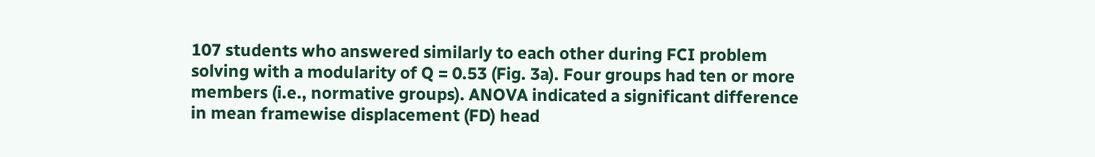107 students who answered similarly to each other during FCI problem solving with a modularity of Q = 0.53 (Fig. 3a). Four groups had ten or more members (i.e., normative groups). ANOVA indicated a significant difference in mean framewise displacement (FD) head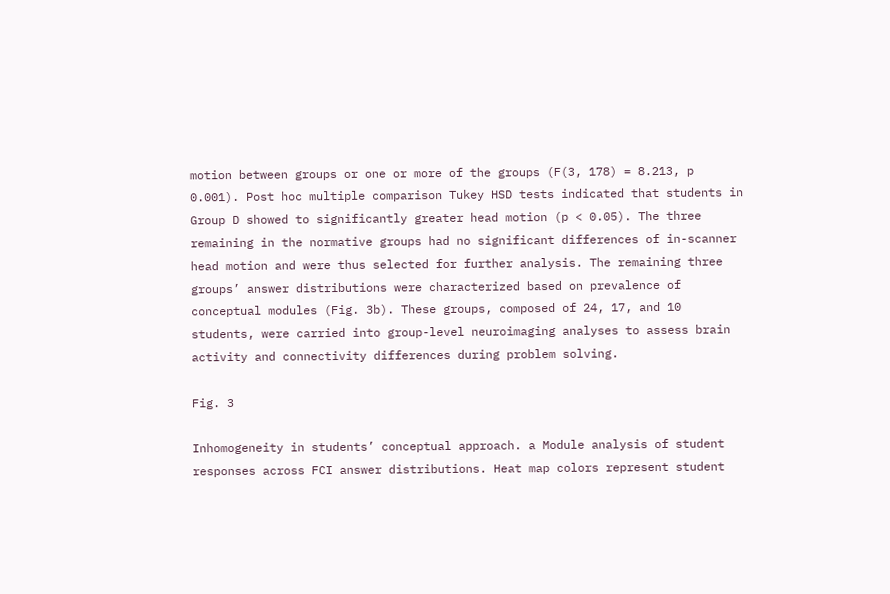motion between groups or one or more of the groups (F(3, 178) = 8.213, p 0.001). Post hoc multiple comparison Tukey HSD tests indicated that students in Group D showed to significantly greater head motion (p < 0.05). The three remaining in the normative groups had no significant differences of in-scanner head motion and were thus selected for further analysis. The remaining three groups’ answer distributions were characterized based on prevalence of conceptual modules (Fig. 3b). These groups, composed of 24, 17, and 10 students, were carried into group-level neuroimaging analyses to assess brain activity and connectivity differences during problem solving.

Fig. 3

Inhomogeneity in students’ conceptual approach. a Module analysis of student responses across FCI answer distributions. Heat map colors represent student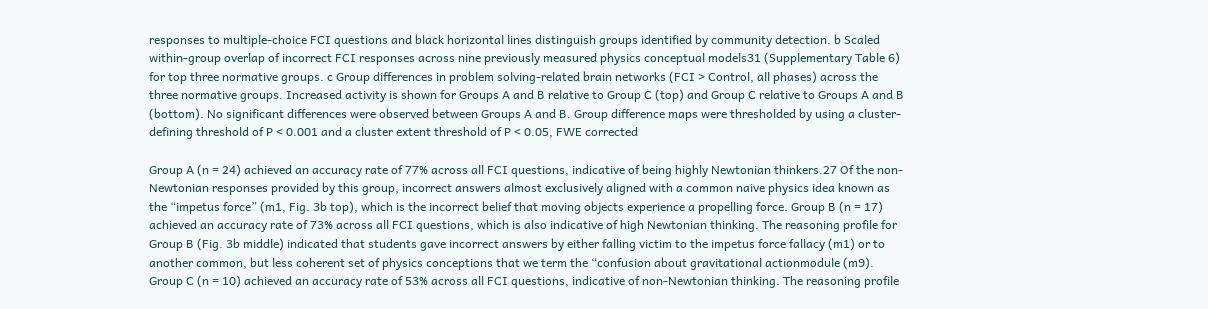responses to multiple-choice FCI questions and black horizontal lines distinguish groups identified by community detection. b Scaled within-group overlap of incorrect FCI responses across nine previously measured physics conceptual models31 (Supplementary Table 6) for top three normative groups. c Group differences in problem solving-related brain networks (FCI > Control, all phases) across the three normative groups. Increased activity is shown for Groups A and B relative to Group C (top) and Group C relative to Groups A and B (bottom). No significant differences were observed between Groups A and B. Group difference maps were thresholded by using a cluster-defining threshold of P < 0.001 and a cluster extent threshold of P < 0.05, FWE corrected

Group A (n = 24) achieved an accuracy rate of 77% across all FCI questions, indicative of being highly Newtonian thinkers.27 Of the non-Newtonian responses provided by this group, incorrect answers almost exclusively aligned with a common naive physics idea known as the “impetus force” (m1, Fig. 3b top), which is the incorrect belief that moving objects experience a propelling force. Group B (n = 17) achieved an accuracy rate of 73% across all FCI questions, which is also indicative of high Newtonian thinking. The reasoning profile for Group B (Fig. 3b middle) indicated that students gave incorrect answers by either falling victim to the impetus force fallacy (m1) or to another common, but less coherent set of physics conceptions that we term the “confusion about gravitational actionmodule (m9). Group C (n = 10) achieved an accuracy rate of 53% across all FCI questions, indicative of non-Newtonian thinking. The reasoning profile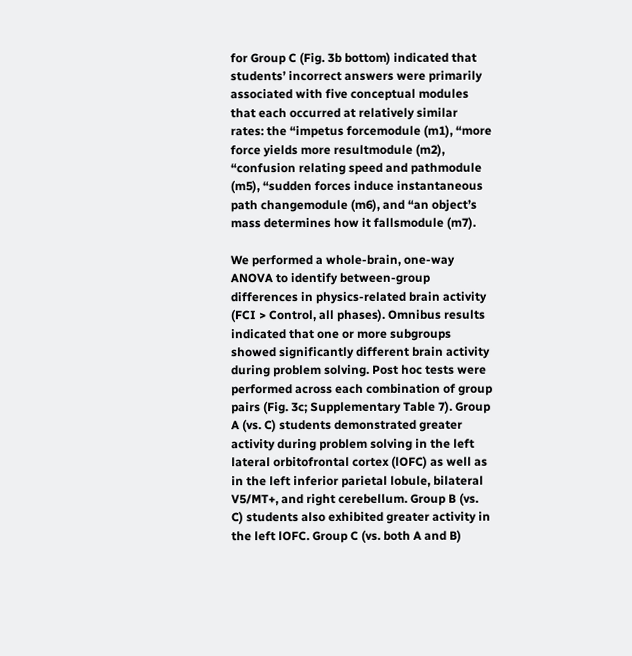for Group C (Fig. 3b bottom) indicated that students’ incorrect answers were primarily associated with five conceptual modules that each occurred at relatively similar rates: the “impetus forcemodule (m1), “more force yields more resultmodule (m2), “confusion relating speed and pathmodule (m5), “sudden forces induce instantaneous path changemodule (m6), and “an object’s mass determines how it fallsmodule (m7).

We performed a whole-brain, one-way ANOVA to identify between-group differences in physics-related brain activity (FCI > Control, all phases). Omnibus results indicated that one or more subgroups showed significantly different brain activity during problem solving. Post hoc tests were performed across each combination of group pairs (Fig. 3c; Supplementary Table 7). Group A (vs. C) students demonstrated greater activity during problem solving in the left lateral orbitofrontal cortex (lOFC) as well as in the left inferior parietal lobule, bilateral V5/MT+, and right cerebellum. Group B (vs. C) students also exhibited greater activity in the left lOFC. Group C (vs. both A and B)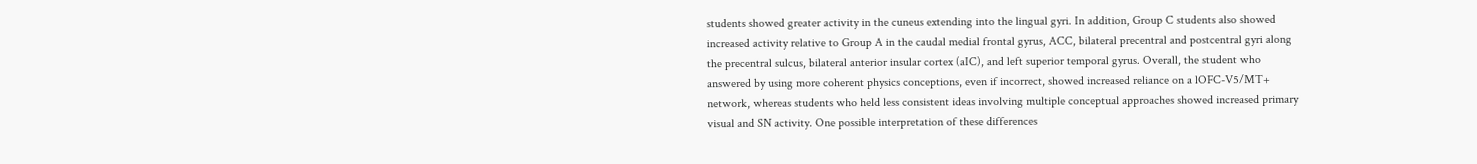students showed greater activity in the cuneus extending into the lingual gyri. In addition, Group C students also showed increased activity relative to Group A in the caudal medial frontal gyrus, ACC, bilateral precentral and postcentral gyri along the precentral sulcus, bilateral anterior insular cortex (aIC), and left superior temporal gyrus. Overall, the student who answered by using more coherent physics conceptions, even if incorrect, showed increased reliance on a lOFC-V5/MT+ network, whereas students who held less consistent ideas involving multiple conceptual approaches showed increased primary visual and SN activity. One possible interpretation of these differences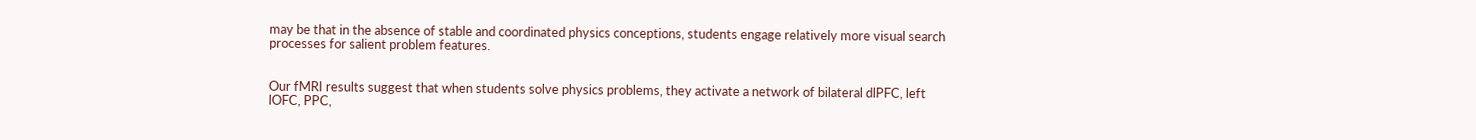may be that in the absence of stable and coordinated physics conceptions, students engage relatively more visual search processes for salient problem features.


Our fMRI results suggest that when students solve physics problems, they activate a network of bilateral dlPFC, left lOFC, PPC,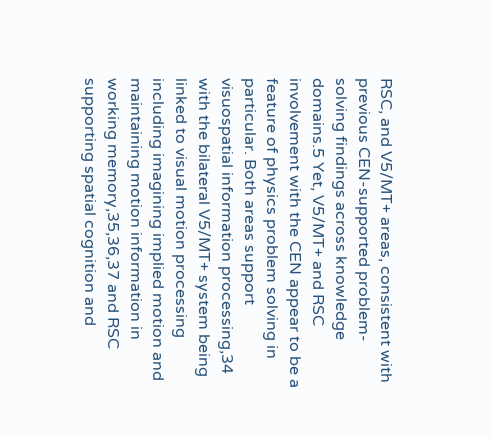RSC, and V5/MT+ areas, consistent with previous CEN-supported problem-solving findings across knowledge domains.5 Yet, V5/MT+ and RSC involvement with the CEN appear to be a feature of physics problem solving in particular. Both areas support visuospatial information processing,34 with the bilateral V5/MT+ system being linked to visual motion processing including imagining implied motion and maintaining motion information in working memory,35,36,37 and RSC supporting spatial cognition and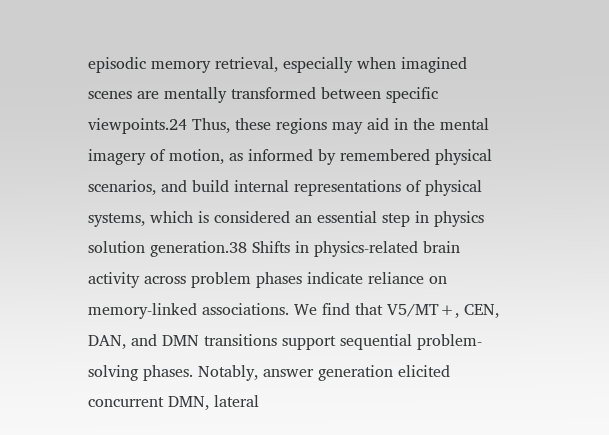episodic memory retrieval, especially when imagined scenes are mentally transformed between specific viewpoints.24 Thus, these regions may aid in the mental imagery of motion, as informed by remembered physical scenarios, and build internal representations of physical systems, which is considered an essential step in physics solution generation.38 Shifts in physics-related brain activity across problem phases indicate reliance on memory-linked associations. We find that V5/MT+, CEN, DAN, and DMN transitions support sequential problem-solving phases. Notably, answer generation elicited concurrent DMN, lateral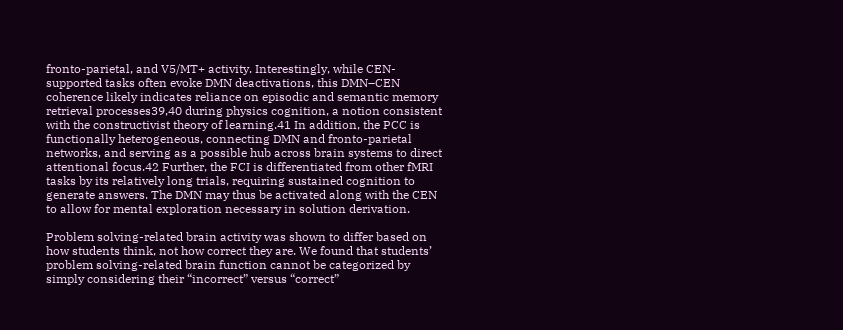fronto-parietal, and V5/MT+ activity. Interestingly, while CEN-supported tasks often evoke DMN deactivations, this DMN–CEN coherence likely indicates reliance on episodic and semantic memory retrieval processes39,40 during physics cognition, a notion consistent with the constructivist theory of learning.41 In addition, the PCC is functionally heterogeneous, connecting DMN and fronto-parietal networks, and serving as a possible hub across brain systems to direct attentional focus.42 Further, the FCI is differentiated from other fMRI tasks by its relatively long trials, requiring sustained cognition to generate answers. The DMN may thus be activated along with the CEN to allow for mental exploration necessary in solution derivation.

Problem solving-related brain activity was shown to differ based on how students think, not how correct they are. We found that students’ problem solving-related brain function cannot be categorized by simply considering their “incorrect” versus “correct”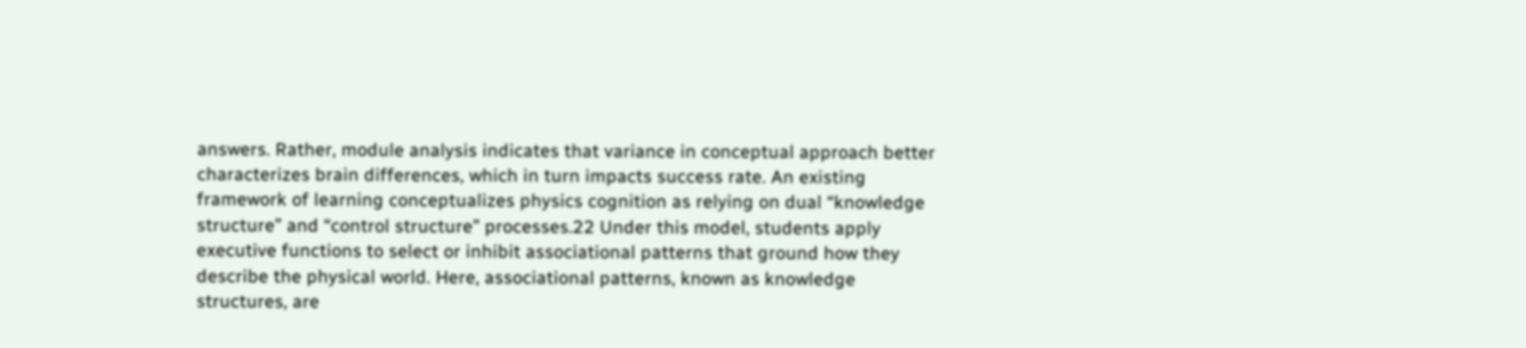answers. Rather, module analysis indicates that variance in conceptual approach better characterizes brain differences, which in turn impacts success rate. An existing framework of learning conceptualizes physics cognition as relying on dual “knowledge structure” and “control structure” processes.22 Under this model, students apply executive functions to select or inhibit associational patterns that ground how they describe the physical world. Here, associational patterns, known as knowledge structures, are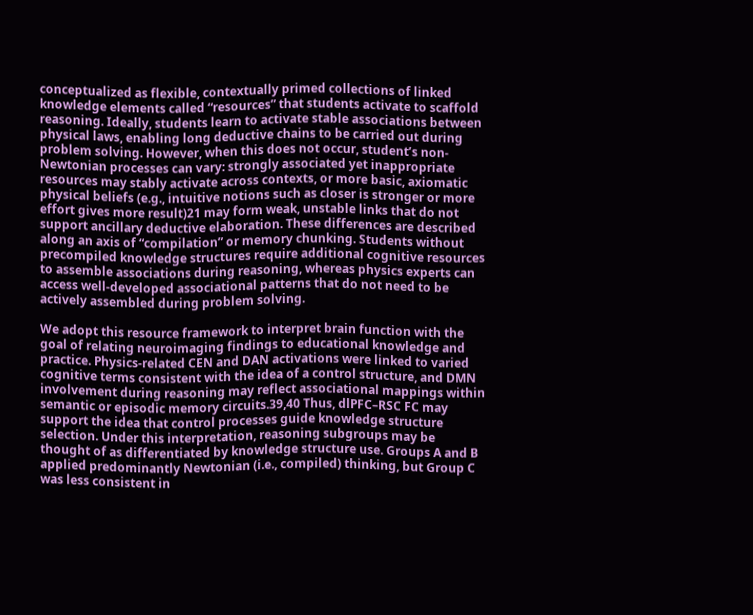conceptualized as flexible, contextually primed collections of linked knowledge elements called “resources” that students activate to scaffold reasoning. Ideally, students learn to activate stable associations between physical laws, enabling long deductive chains to be carried out during problem solving. However, when this does not occur, student’s non-Newtonian processes can vary: strongly associated yet inappropriate resources may stably activate across contexts, or more basic, axiomatic physical beliefs (e.g., intuitive notions such as closer is stronger or more effort gives more result)21 may form weak, unstable links that do not support ancillary deductive elaboration. These differences are described along an axis of “compilation” or memory chunking. Students without precompiled knowledge structures require additional cognitive resources to assemble associations during reasoning, whereas physics experts can access well-developed associational patterns that do not need to be actively assembled during problem solving.

We adopt this resource framework to interpret brain function with the goal of relating neuroimaging findings to educational knowledge and practice. Physics-related CEN and DAN activations were linked to varied cognitive terms consistent with the idea of a control structure, and DMN involvement during reasoning may reflect associational mappings within semantic or episodic memory circuits.39,40 Thus, dlPFC–RSC FC may support the idea that control processes guide knowledge structure selection. Under this interpretation, reasoning subgroups may be thought of as differentiated by knowledge structure use. Groups A and B applied predominantly Newtonian (i.e., compiled) thinking, but Group C was less consistent in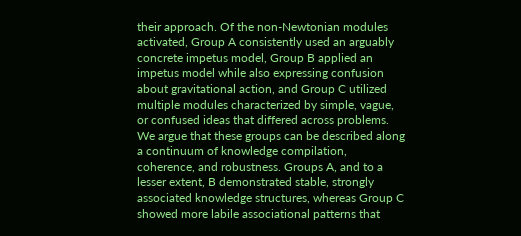their approach. Of the non-Newtonian modules activated, Group A consistently used an arguably concrete impetus model, Group B applied an impetus model while also expressing confusion about gravitational action, and Group C utilized multiple modules characterized by simple, vague, or confused ideas that differed across problems. We argue that these groups can be described along a continuum of knowledge compilation, coherence, and robustness. Groups A, and to a lesser extent, B demonstrated stable, strongly associated knowledge structures, whereas Group C showed more labile associational patterns that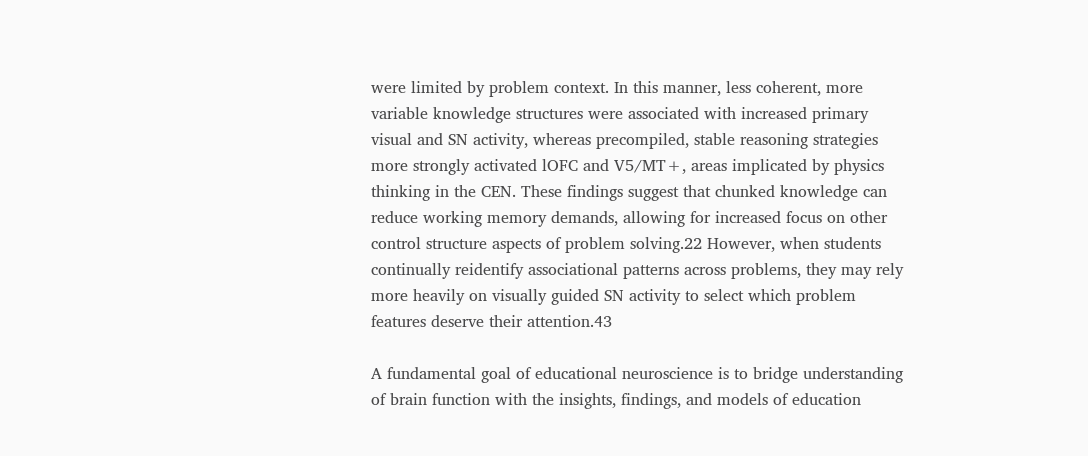were limited by problem context. In this manner, less coherent, more variable knowledge structures were associated with increased primary visual and SN activity, whereas precompiled, stable reasoning strategies more strongly activated lOFC and V5/MT+, areas implicated by physics thinking in the CEN. These findings suggest that chunked knowledge can reduce working memory demands, allowing for increased focus on other control structure aspects of problem solving.22 However, when students continually reidentify associational patterns across problems, they may rely more heavily on visually guided SN activity to select which problem features deserve their attention.43

A fundamental goal of educational neuroscience is to bridge understanding of brain function with the insights, findings, and models of education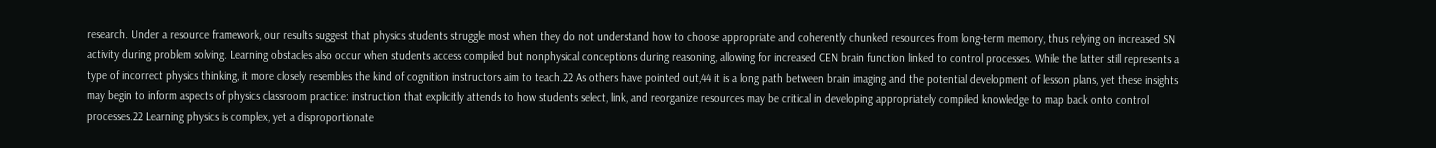research. Under a resource framework, our results suggest that physics students struggle most when they do not understand how to choose appropriate and coherently chunked resources from long-term memory, thus relying on increased SN activity during problem solving. Learning obstacles also occur when students access compiled but nonphysical conceptions during reasoning, allowing for increased CEN brain function linked to control processes. While the latter still represents a type of incorrect physics thinking, it more closely resembles the kind of cognition instructors aim to teach.22 As others have pointed out,44 it is a long path between brain imaging and the potential development of lesson plans, yet these insights may begin to inform aspects of physics classroom practice: instruction that explicitly attends to how students select, link, and reorganize resources may be critical in developing appropriately compiled knowledge to map back onto control processes.22 Learning physics is complex, yet a disproportionate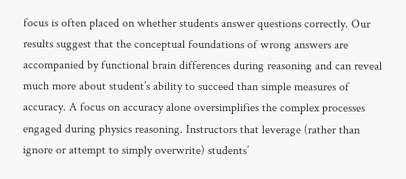focus is often placed on whether students answer questions correctly. Our results suggest that the conceptual foundations of wrong answers are accompanied by functional brain differences during reasoning and can reveal much more about student’s ability to succeed than simple measures of accuracy. A focus on accuracy alone oversimplifies the complex processes engaged during physics reasoning. Instructors that leverage (rather than ignore or attempt to simply overwrite) students’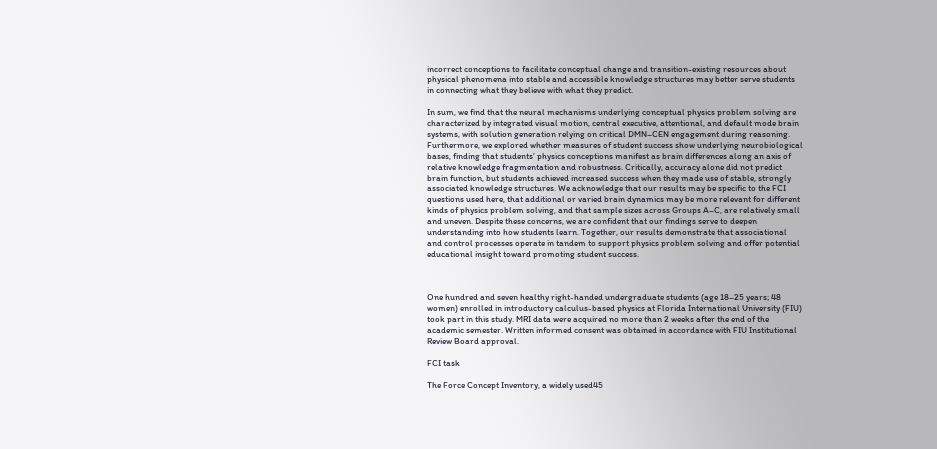incorrect conceptions to facilitate conceptual change and transition-existing resources about physical phenomena into stable and accessible knowledge structures may better serve students in connecting what they believe with what they predict.

In sum, we find that the neural mechanisms underlying conceptual physics problem solving are characterized by integrated visual motion, central executive, attentional, and default mode brain systems, with solution generation relying on critical DMN–CEN engagement during reasoning. Furthermore, we explored whether measures of student success show underlying neurobiological bases, finding that students’ physics conceptions manifest as brain differences along an axis of relative knowledge fragmentation and robustness. Critically, accuracy alone did not predict brain function, but students achieved increased success when they made use of stable, strongly associated knowledge structures. We acknowledge that our results may be specific to the FCI questions used here, that additional or varied brain dynamics may be more relevant for different kinds of physics problem solving, and that sample sizes across Groups A–C, are relatively small and uneven. Despite these concerns, we are confident that our findings serve to deepen understanding into how students learn. Together, our results demonstrate that associational and control processes operate in tandem to support physics problem solving and offer potential educational insight toward promoting student success.



One hundred and seven healthy right-handed undergraduate students (age 18–25 years; 48 women) enrolled in introductory calculus-based physics at Florida International University (FIU) took part in this study. MRI data were acquired no more than 2 weeks after the end of the academic semester. Written informed consent was obtained in accordance with FIU Institutional Review Board approval.

FCI task

The Force Concept Inventory, a widely used45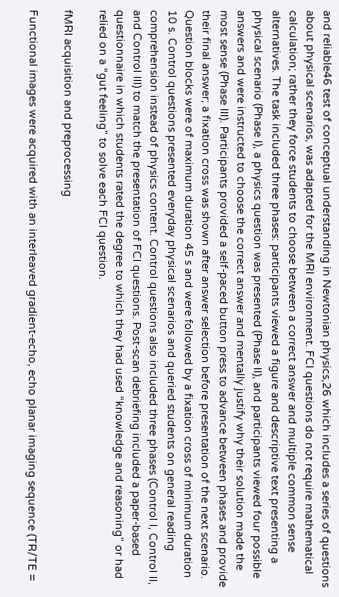and reliable46 test of conceptual understanding in Newtonian physics,26 which includes a series of questions about physical scenarios, was adapted for the MRI environment. FCI questions do not require mathematical calculation; rather they force students to choose between a correct answer and multiple common sense alternatives. The task included three phases: participants viewed a figure and descriptive text presenting a physical scenario (Phase I), a physics question was presented (Phase II), and participants viewed four possible answers and were instructed to choose the correct answer and mentally justify why their solution made the most sense (Phase III). Participants provided a self-paced button press to advance between phases and provide their final answer; a fixation cross was shown after answer selection before presentation of the next scenario. Question blocks were of maximum duration 45 s and were followed by a fixation cross of minimum duration 10 s. Control questions presented everyday physical scenarios and queried students on general reading comprehension instead of physics content. Control questions also included three phases (Control I, Control II, and Control III) to match the presentation of FCI questions. Post-scan debriefing included a paper-based questionnaire in which students rated the degree to which they had used “knowledge and reasoning” or had relied on a “gut feeling” to solve each FCI question.

fMRI acquisition and preprocessing

Functional images were acquired with an interleaved gradient-echo, echo planar imaging sequence (TR/TE =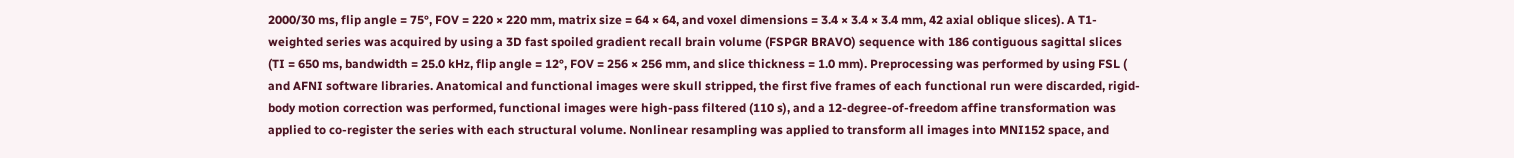2000/30 ms, flip angle = 75°, FOV = 220 × 220 mm, matrix size = 64 × 64, and voxel dimensions = 3.4 × 3.4 × 3.4 mm, 42 axial oblique slices). A T1-weighted series was acquired by using a 3D fast spoiled gradient recall brain volume (FSPGR BRAVO) sequence with 186 contiguous sagittal slices (TI = 650 ms, bandwidth = 25.0 kHz, flip angle = 12°, FOV = 256 × 256 mm, and slice thickness = 1.0 mm). Preprocessing was performed by using FSL ( and AFNI software libraries. Anatomical and functional images were skull stripped, the first five frames of each functional run were discarded, rigid-body motion correction was performed, functional images were high-pass filtered (110 s), and a 12-degree-of-freedom affine transformation was applied to co-register the series with each structural volume. Nonlinear resampling was applied to transform all images into MNI152 space, and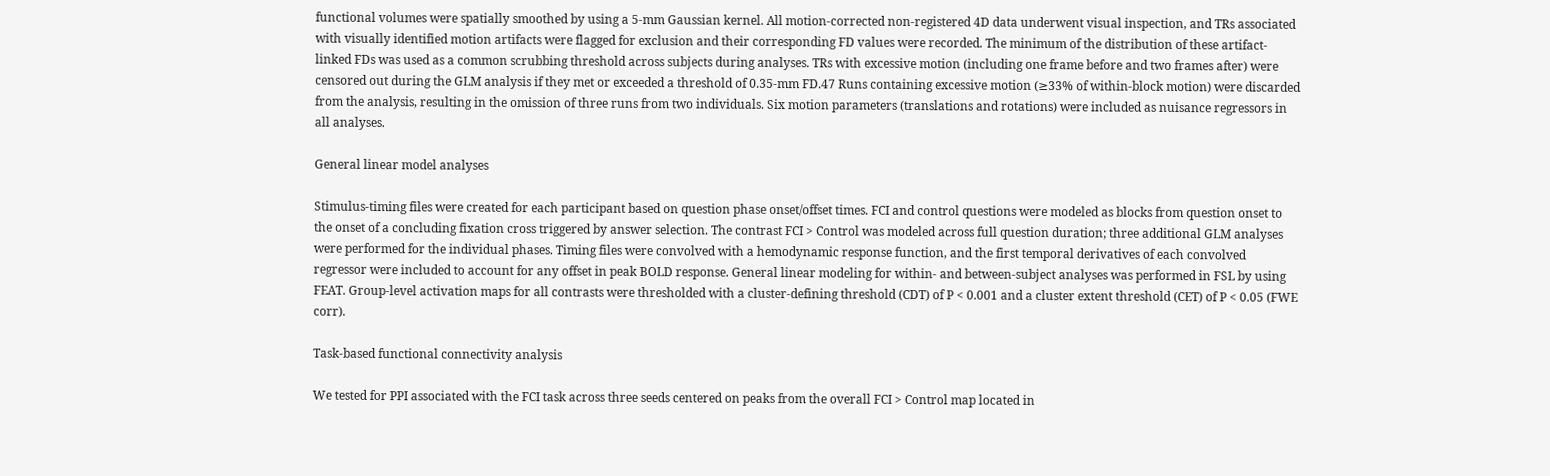functional volumes were spatially smoothed by using a 5-mm Gaussian kernel. All motion-corrected non-registered 4D data underwent visual inspection, and TRs associated with visually identified motion artifacts were flagged for exclusion and their corresponding FD values were recorded. The minimum of the distribution of these artifact-linked FDs was used as a common scrubbing threshold across subjects during analyses. TRs with excessive motion (including one frame before and two frames after) were censored out during the GLM analysis if they met or exceeded a threshold of 0.35-mm FD.47 Runs containing excessive motion (≥33% of within-block motion) were discarded from the analysis, resulting in the omission of three runs from two individuals. Six motion parameters (translations and rotations) were included as nuisance regressors in all analyses.

General linear model analyses

Stimulus-timing files were created for each participant based on question phase onset/offset times. FCI and control questions were modeled as blocks from question onset to the onset of a concluding fixation cross triggered by answer selection. The contrast FCI > Control was modeled across full question duration; three additional GLM analyses were performed for the individual phases. Timing files were convolved with a hemodynamic response function, and the first temporal derivatives of each convolved regressor were included to account for any offset in peak BOLD response. General linear modeling for within- and between-subject analyses was performed in FSL by using FEAT. Group-level activation maps for all contrasts were thresholded with a cluster-defining threshold (CDT) of P < 0.001 and a cluster extent threshold (CET) of P < 0.05 (FWE corr).

Task-based functional connectivity analysis

We tested for PPI associated with the FCI task across three seeds centered on peaks from the overall FCI > Control map located in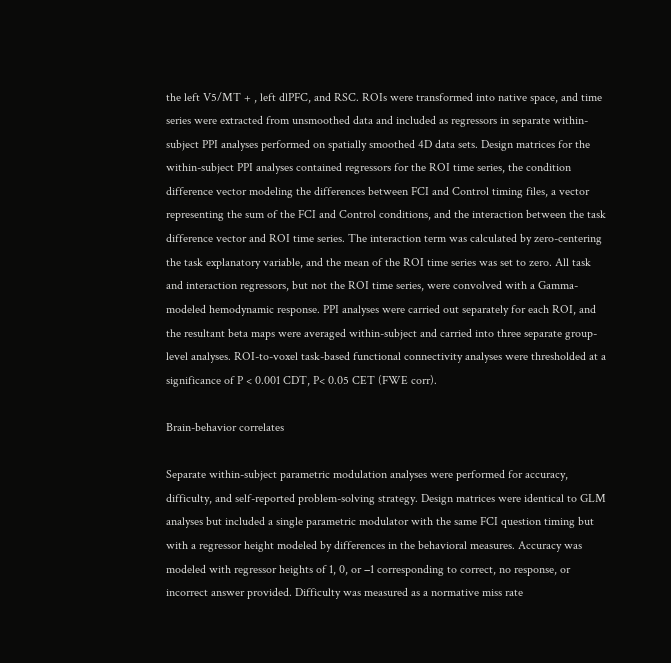the left V5/MT + , left dlPFC, and RSC. ROIs were transformed into native space, and time series were extracted from unsmoothed data and included as regressors in separate within-subject PPI analyses performed on spatially smoothed 4D data sets. Design matrices for the within-subject PPI analyses contained regressors for the ROI time series, the condition difference vector modeling the differences between FCI and Control timing files, a vector representing the sum of the FCI and Control conditions, and the interaction between the task difference vector and ROI time series. The interaction term was calculated by zero-centering the task explanatory variable, and the mean of the ROI time series was set to zero. All task and interaction regressors, but not the ROI time series, were convolved with a Gamma-modeled hemodynamic response. PPI analyses were carried out separately for each ROI, and the resultant beta maps were averaged within-subject and carried into three separate group-level analyses. ROI-to-voxel task-based functional connectivity analyses were thresholded at a significance of P < 0.001 CDT, P< 0.05 CET (FWE corr).

Brain-behavior correlates

Separate within-subject parametric modulation analyses were performed for accuracy, difficulty, and self-reported problem-solving strategy. Design matrices were identical to GLM analyses but included a single parametric modulator with the same FCI question timing but with a regressor height modeled by differences in the behavioral measures. Accuracy was modeled with regressor heights of 1, 0, or −1 corresponding to correct, no response, or incorrect answer provided. Difficulty was measured as a normative miss rate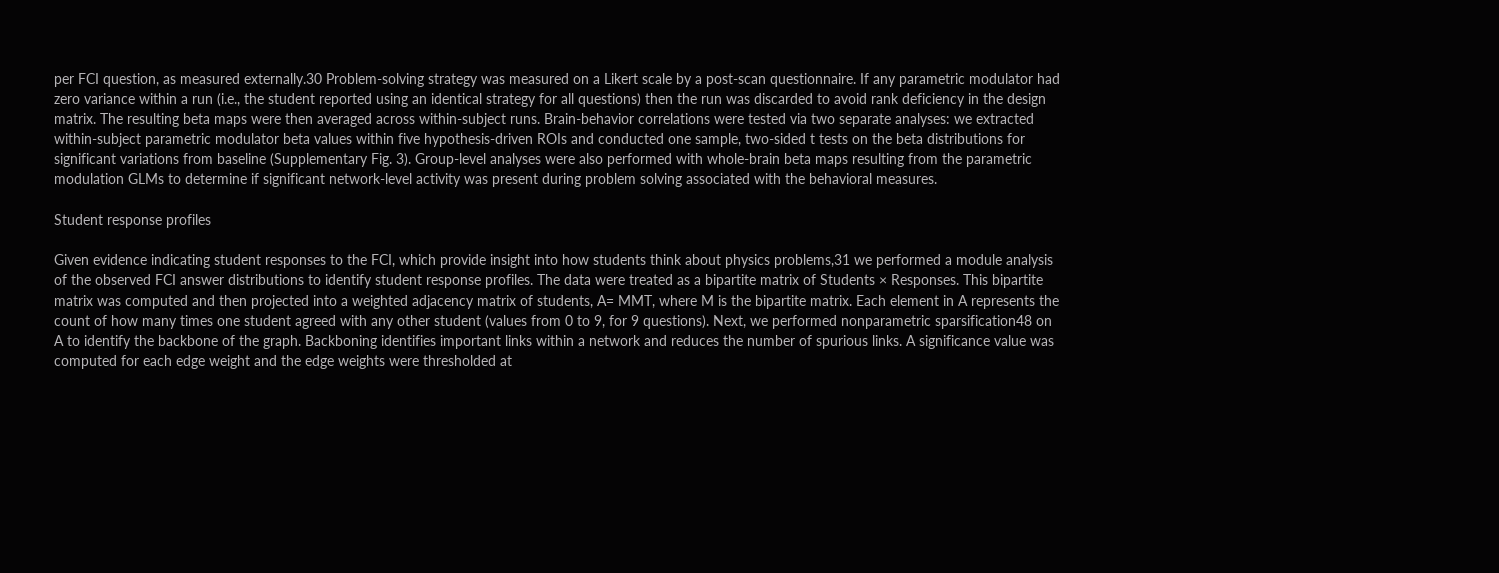per FCI question, as measured externally.30 Problem-solving strategy was measured on a Likert scale by a post-scan questionnaire. If any parametric modulator had zero variance within a run (i.e., the student reported using an identical strategy for all questions) then the run was discarded to avoid rank deficiency in the design matrix. The resulting beta maps were then averaged across within-subject runs. Brain-behavior correlations were tested via two separate analyses: we extracted within-subject parametric modulator beta values within five hypothesis-driven ROIs and conducted one sample, two-sided t tests on the beta distributions for significant variations from baseline (Supplementary Fig. 3). Group-level analyses were also performed with whole-brain beta maps resulting from the parametric modulation GLMs to determine if significant network-level activity was present during problem solving associated with the behavioral measures.

Student response profiles

Given evidence indicating student responses to the FCI, which provide insight into how students think about physics problems,31 we performed a module analysis of the observed FCI answer distributions to identify student response profiles. The data were treated as a bipartite matrix of Students × Responses. This bipartite matrix was computed and then projected into a weighted adjacency matrix of students, A= MMT, where M is the bipartite matrix. Each element in A represents the count of how many times one student agreed with any other student (values from 0 to 9, for 9 questions). Next, we performed nonparametric sparsification48 on A to identify the backbone of the graph. Backboning identifies important links within a network and reduces the number of spurious links. A significance value was computed for each edge weight and the edge weights were thresholded at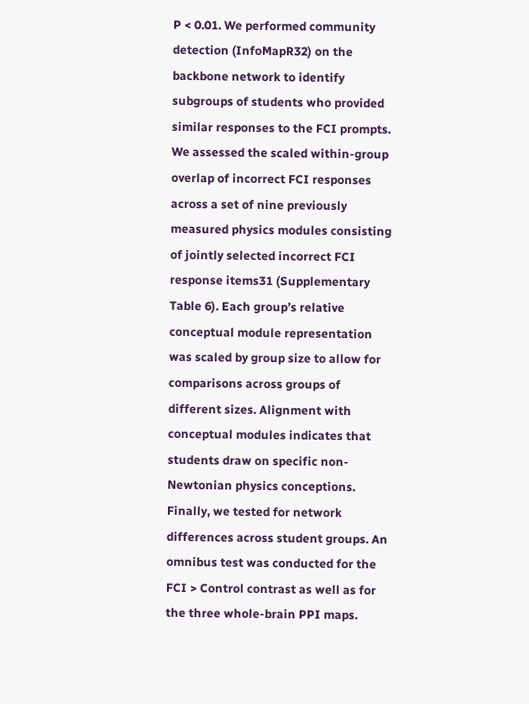P < 0.01. We performed community detection (InfoMapR32) on the backbone network to identify subgroups of students who provided similar responses to the FCI prompts. We assessed the scaled within-group overlap of incorrect FCI responses across a set of nine previously measured physics modules consisting of jointly selected incorrect FCI response items31 (Supplementary Table 6). Each group’s relative conceptual module representation was scaled by group size to allow for comparisons across groups of different sizes. Alignment with conceptual modules indicates that students draw on specific non-Newtonian physics conceptions. Finally, we tested for network differences across student groups. An omnibus test was conducted for the FCI > Control contrast as well as for the three whole-brain PPI maps.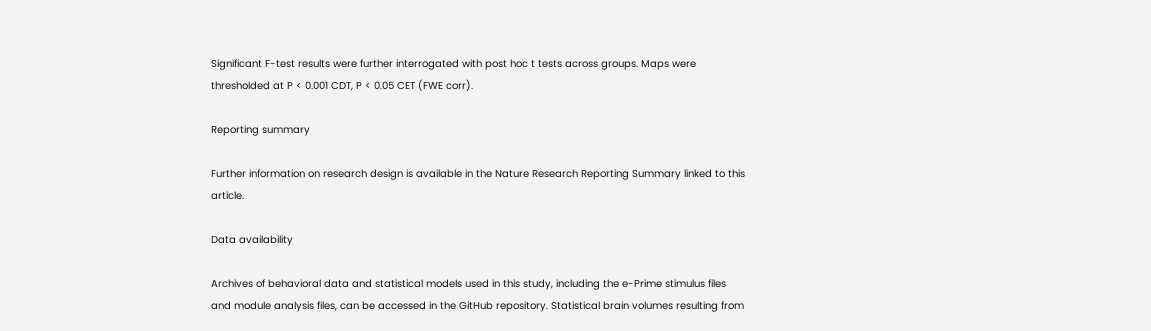Significant F-test results were further interrogated with post hoc t tests across groups. Maps were thresholded at P < 0.001 CDT, P < 0.05 CET (FWE corr).

Reporting summary

Further information on research design is available in the Nature Research Reporting Summary linked to this article.

Data availability

Archives of behavioral data and statistical models used in this study, including the e-Prime stimulus files and module analysis files, can be accessed in the GitHub repository. Statistical brain volumes resulting from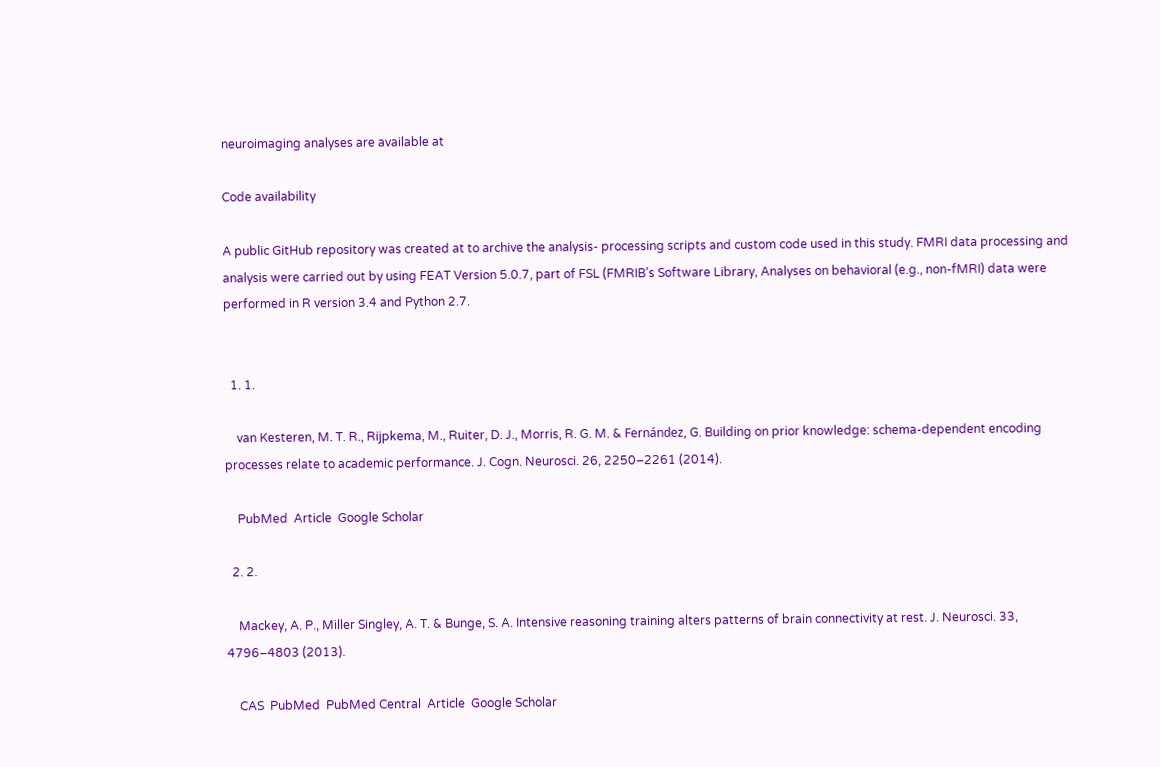neuroimaging analyses are available at

Code availability

A public GitHub repository was created at to archive the analysis- processing scripts and custom code used in this study. FMRI data processing and analysis were carried out by using FEAT Version 5.0.7, part of FSL (FMRIB’s Software Library, Analyses on behavioral (e.g., non-fMRI) data were performed in R version 3.4 and Python 2.7.


  1. 1.

    van Kesteren, M. T. R., Rijpkema, M., Ruiter, D. J., Morris, R. G. M. & Fernández, G. Building on prior knowledge: schema-dependent encoding processes relate to academic performance. J. Cogn. Neurosci. 26, 2250–2261 (2014).

    PubMed  Article  Google Scholar

  2. 2.

    Mackey, A. P., Miller Singley, A. T. & Bunge, S. A. Intensive reasoning training alters patterns of brain connectivity at rest. J. Neurosci. 33, 4796–4803 (2013).

    CAS  PubMed  PubMed Central  Article  Google Scholar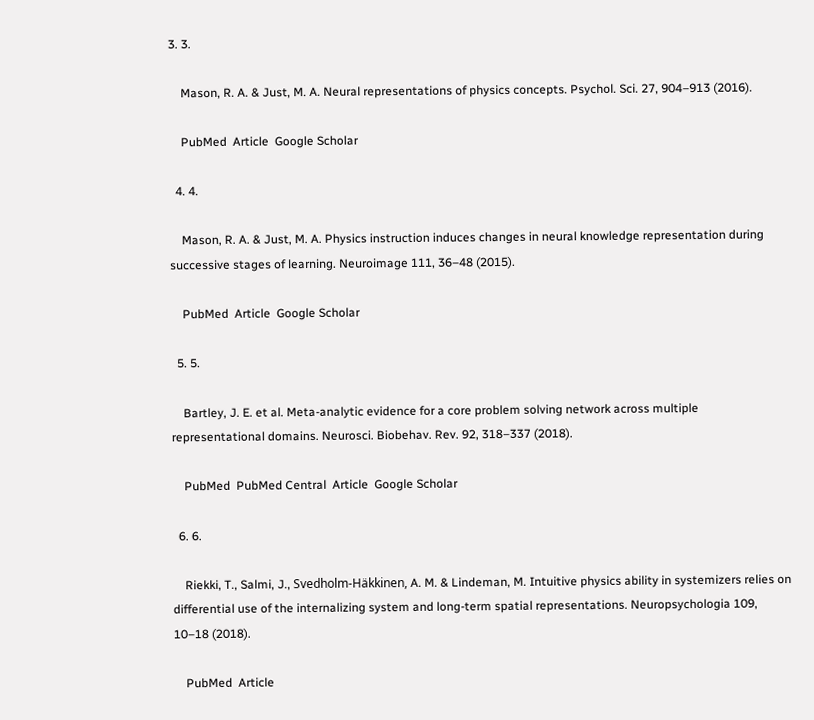3. 3.

    Mason, R. A. & Just, M. A. Neural representations of physics concepts. Psychol. Sci. 27, 904–913 (2016).

    PubMed  Article  Google Scholar

  4. 4.

    Mason, R. A. & Just, M. A. Physics instruction induces changes in neural knowledge representation during successive stages of learning. Neuroimage 111, 36–48 (2015).

    PubMed  Article  Google Scholar

  5. 5.

    Bartley, J. E. et al. Meta-analytic evidence for a core problem solving network across multiple representational domains. Neurosci. Biobehav. Rev. 92, 318–337 (2018).

    PubMed  PubMed Central  Article  Google Scholar

  6. 6.

    Riekki, T., Salmi, J., Svedholm-Häkkinen, A. M. & Lindeman, M. Intuitive physics ability in systemizers relies on differential use of the internalizing system and long-term spatial representations. Neuropsychologia 109, 10–18 (2018).

    PubMed  Article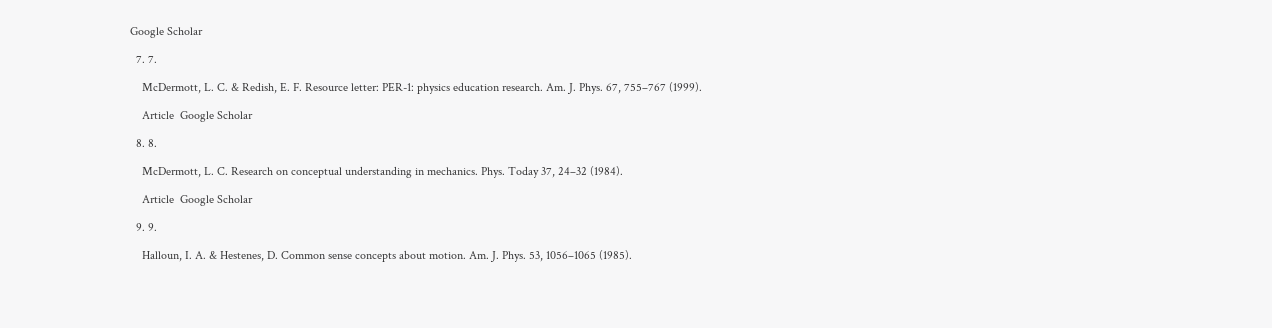Google Scholar

  7. 7.

    McDermott, L. C. & Redish, E. F. Resource letter: PER-1: physics education research. Am. J. Phys. 67, 755–767 (1999).

    Article  Google Scholar

  8. 8.

    McDermott, L. C. Research on conceptual understanding in mechanics. Phys. Today 37, 24–32 (1984).

    Article  Google Scholar

  9. 9.

    Halloun, I. A. & Hestenes, D. Common sense concepts about motion. Am. J. Phys. 53, 1056–1065 (1985).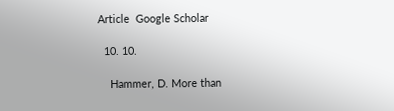Article  Google Scholar

  10. 10.

    Hammer, D. More than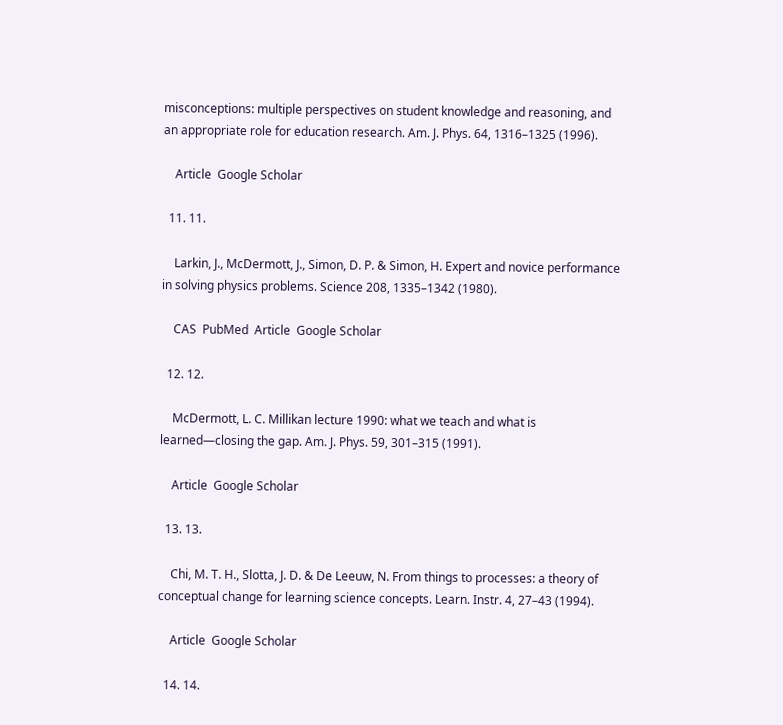misconceptions: multiple perspectives on student knowledge and reasoning, and an appropriate role for education research. Am. J. Phys. 64, 1316–1325 (1996).

    Article  Google Scholar

  11. 11.

    Larkin, J., McDermott, J., Simon, D. P. & Simon, H. Expert and novice performance in solving physics problems. Science 208, 1335–1342 (1980).

    CAS  PubMed  Article  Google Scholar

  12. 12.

    McDermott, L. C. Millikan lecture 1990: what we teach and what is learned—closing the gap. Am. J. Phys. 59, 301–315 (1991).

    Article  Google Scholar

  13. 13.

    Chi, M. T. H., Slotta, J. D. & De Leeuw, N. From things to processes: a theory of conceptual change for learning science concepts. Learn. Instr. 4, 27–43 (1994).

    Article  Google Scholar

  14. 14.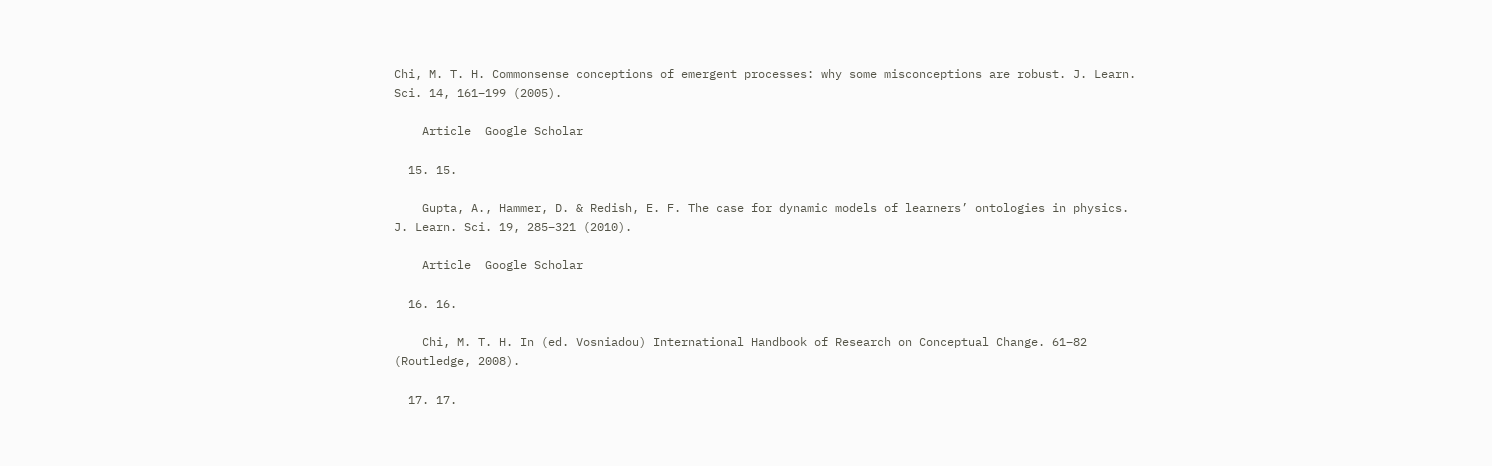Chi, M. T. H. Commonsense conceptions of emergent processes: why some misconceptions are robust. J. Learn. Sci. 14, 161–199 (2005).

    Article  Google Scholar

  15. 15.

    Gupta, A., Hammer, D. & Redish, E. F. The case for dynamic models of learners’ ontologies in physics. J. Learn. Sci. 19, 285–321 (2010).

    Article  Google Scholar

  16. 16.

    Chi, M. T. H. In (ed. Vosniadou) International Handbook of Research on Conceptual Change. 61–82 (Routledge, 2008).

  17. 17.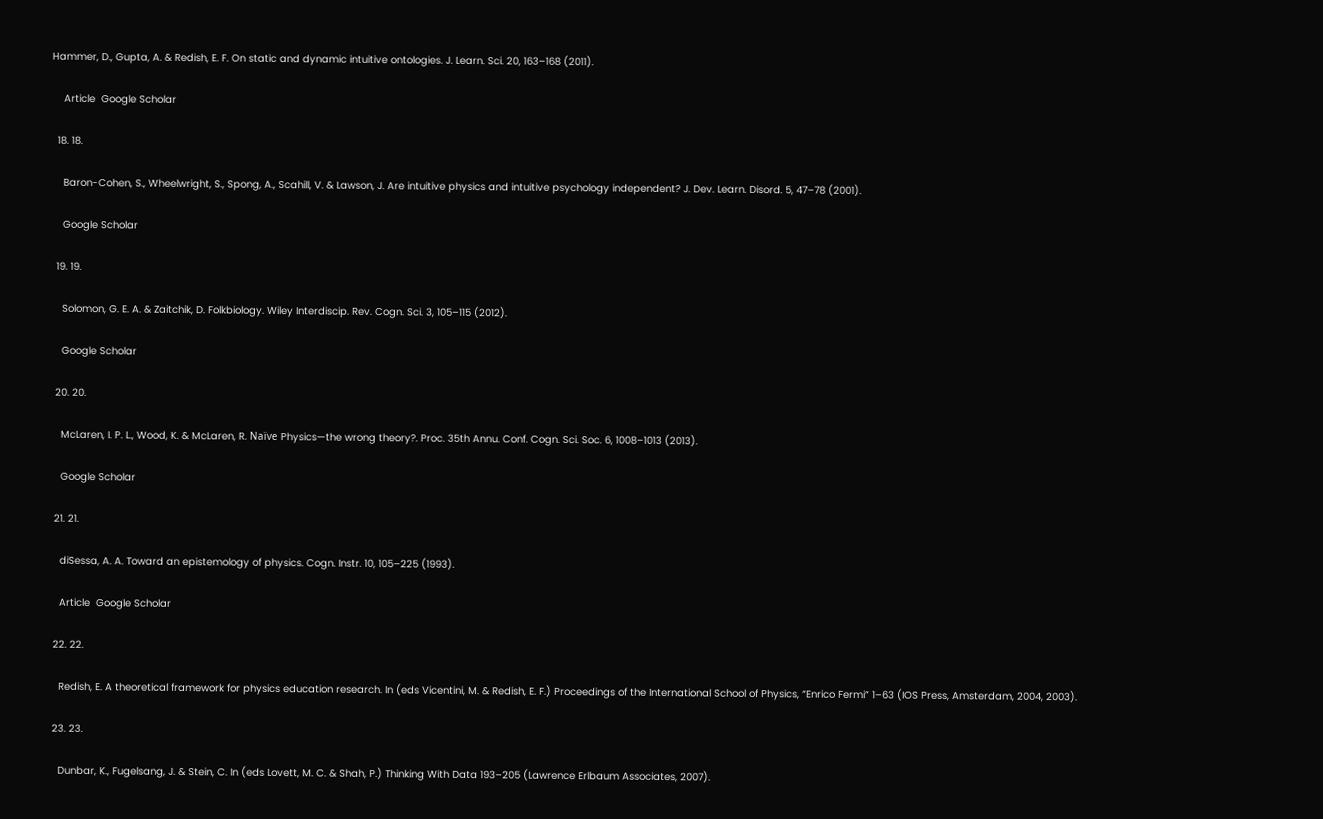Hammer, D., Gupta, A. & Redish, E. F. On static and dynamic intuitive ontologies. J. Learn. Sci. 20, 163–168 (2011).

    Article  Google Scholar

  18. 18.

    Baron-Cohen, S., Wheelwright, S., Spong, A., Scahill, V. & Lawson, J. Are intuitive physics and intuitive psychology independent? J. Dev. Learn. Disord. 5, 47–78 (2001).

    Google Scholar

  19. 19.

    Solomon, G. E. A. & Zaitchik, D. Folkbiology. Wiley Interdiscip. Rev. Cogn. Sci. 3, 105–115 (2012).

    Google Scholar

  20. 20.

    McLaren, I. P. L., Wood, K. & McLaren, R. Naïve Physics—the wrong theory?. Proc. 35th Annu. Conf. Cogn. Sci. Soc. 6, 1008–1013 (2013).

    Google Scholar

  21. 21.

    diSessa, A. A. Toward an epistemology of physics. Cogn. Instr. 10, 105–225 (1993).

    Article  Google Scholar

  22. 22.

    Redish, E. A theoretical framework for physics education research. In (eds Vicentini, M. & Redish, E. F.) Proceedings of the International School of Physics, “Enrico Fermi” 1–63 (IOS Press, Amsterdam, 2004, 2003).

  23. 23.

    Dunbar, K., Fugelsang, J. & Stein, C. In (eds Lovett, M. C. & Shah, P.) Thinking With Data 193–205 (Lawrence Erlbaum Associates, 2007).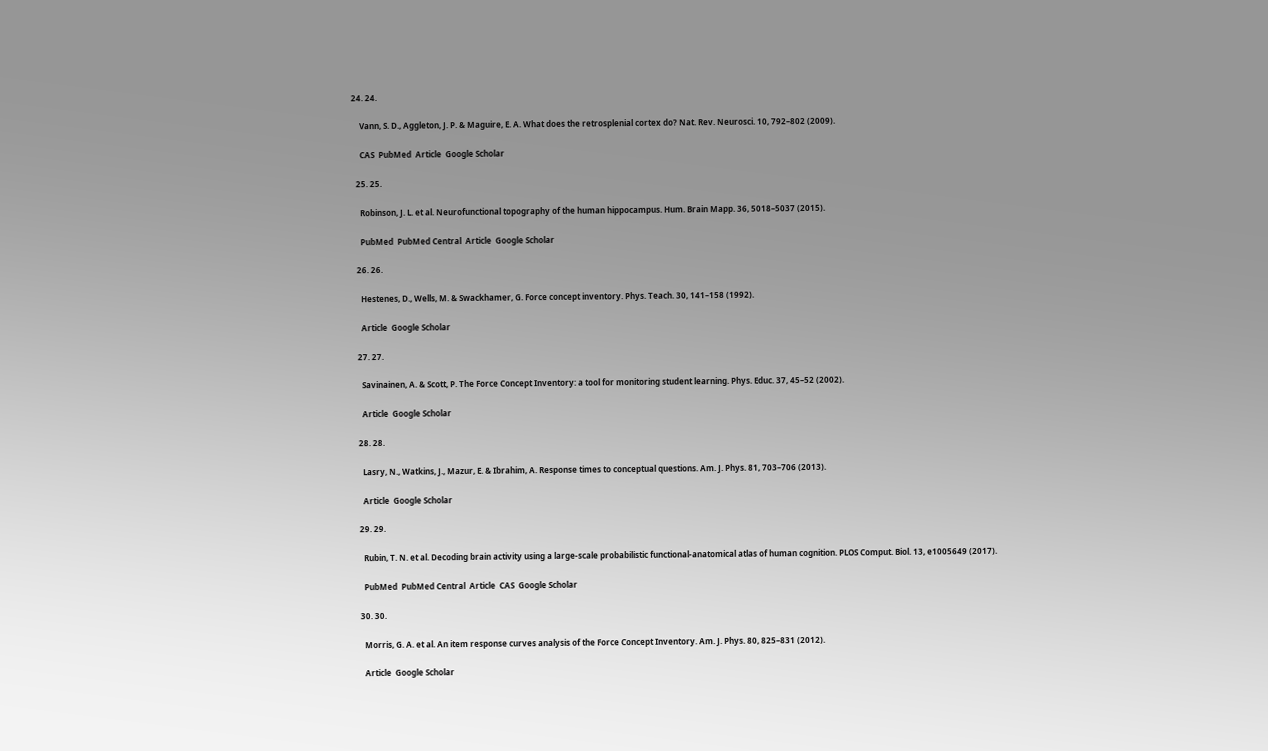24. 24.

    Vann, S. D., Aggleton, J. P. & Maguire, E. A. What does the retrosplenial cortex do? Nat. Rev. Neurosci. 10, 792–802 (2009).

    CAS  PubMed  Article  Google Scholar

  25. 25.

    Robinson, J. L. et al. Neurofunctional topography of the human hippocampus. Hum. Brain Mapp. 36, 5018–5037 (2015).

    PubMed  PubMed Central  Article  Google Scholar

  26. 26.

    Hestenes, D., Wells, M. & Swackhamer, G. Force concept inventory. Phys. Teach. 30, 141–158 (1992).

    Article  Google Scholar

  27. 27.

    Savinainen, A. & Scott, P. The Force Concept Inventory: a tool for monitoring student learning. Phys. Educ. 37, 45–52 (2002).

    Article  Google Scholar

  28. 28.

    Lasry, N., Watkins, J., Mazur, E. & Ibrahim, A. Response times to conceptual questions. Am. J. Phys. 81, 703–706 (2013).

    Article  Google Scholar

  29. 29.

    Rubin, T. N. et al. Decoding brain activity using a large-scale probabilistic functional-anatomical atlas of human cognition. PLOS Comput. Biol. 13, e1005649 (2017).

    PubMed  PubMed Central  Article  CAS  Google Scholar

  30. 30.

    Morris, G. A. et al. An item response curves analysis of the Force Concept Inventory. Am. J. Phys. 80, 825–831 (2012).

    Article  Google Scholar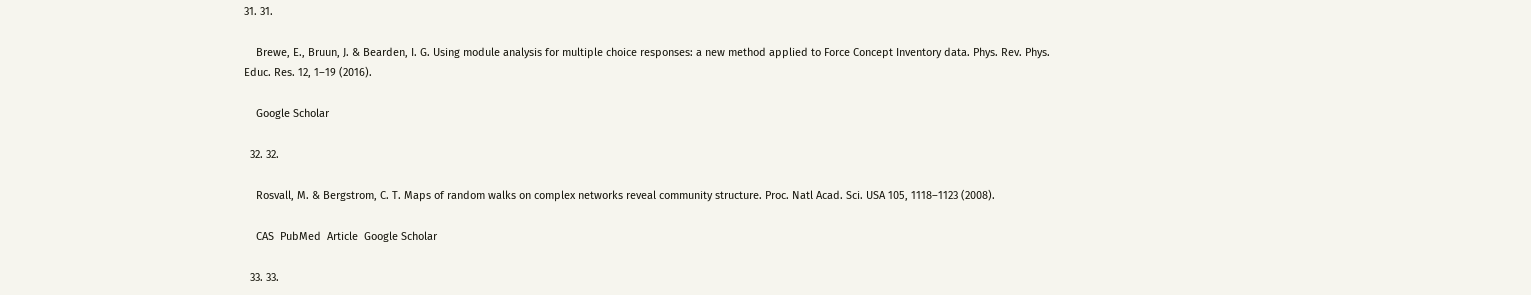31. 31.

    Brewe, E., Bruun, J. & Bearden, I. G. Using module analysis for multiple choice responses: a new method applied to Force Concept Inventory data. Phys. Rev. Phys. Educ. Res. 12, 1–19 (2016).

    Google Scholar

  32. 32.

    Rosvall, M. & Bergstrom, C. T. Maps of random walks on complex networks reveal community structure. Proc. Natl Acad. Sci. USA 105, 1118–1123 (2008).

    CAS  PubMed  Article  Google Scholar

  33. 33.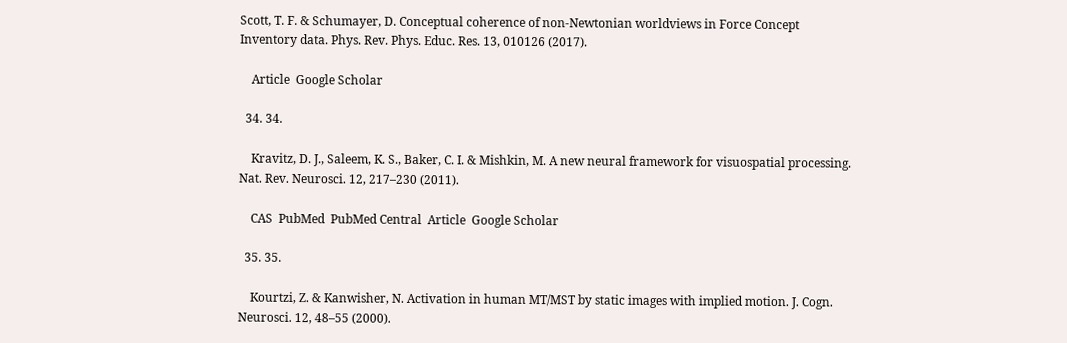Scott, T. F. & Schumayer, D. Conceptual coherence of non-Newtonian worldviews in Force Concept Inventory data. Phys. Rev. Phys. Educ. Res. 13, 010126 (2017).

    Article  Google Scholar

  34. 34.

    Kravitz, D. J., Saleem, K. S., Baker, C. I. & Mishkin, M. A new neural framework for visuospatial processing. Nat. Rev. Neurosci. 12, 217–230 (2011).

    CAS  PubMed  PubMed Central  Article  Google Scholar

  35. 35.

    Kourtzi, Z. & Kanwisher, N. Activation in human MT/MST by static images with implied motion. J. Cogn. Neurosci. 12, 48–55 (2000).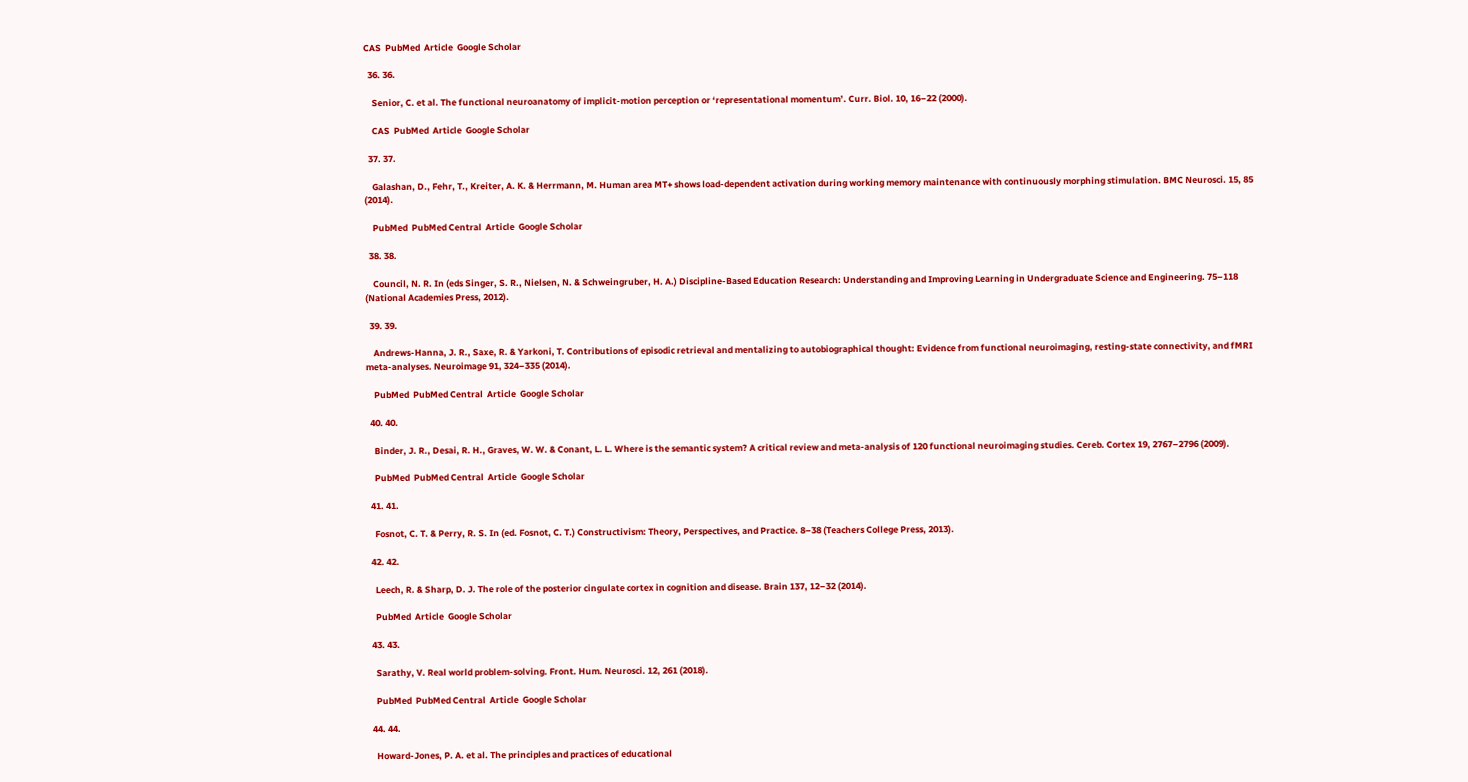CAS  PubMed  Article  Google Scholar

  36. 36.

    Senior, C. et al. The functional neuroanatomy of implicit-motion perception or ‘representational momentum’. Curr. Biol. 10, 16–22 (2000).

    CAS  PubMed  Article  Google Scholar

  37. 37.

    Galashan, D., Fehr, T., Kreiter, A. K. & Herrmann, M. Human area MT+ shows load-dependent activation during working memory maintenance with continuously morphing stimulation. BMC Neurosci. 15, 85 (2014).

    PubMed  PubMed Central  Article  Google Scholar

  38. 38.

    Council, N. R. In (eds Singer, S. R., Nielsen, N. & Schweingruber, H. A.) Discipline-Based Education Research: Understanding and Improving Learning in Undergraduate Science and Engineering. 75–118 (National Academies Press, 2012).

  39. 39.

    Andrews-Hanna, J. R., Saxe, R. & Yarkoni, T. Contributions of episodic retrieval and mentalizing to autobiographical thought: Evidence from functional neuroimaging, resting-state connectivity, and fMRI meta-analyses. Neuroimage 91, 324–335 (2014).

    PubMed  PubMed Central  Article  Google Scholar

  40. 40.

    Binder, J. R., Desai, R. H., Graves, W. W. & Conant, L. L. Where is the semantic system? A critical review and meta-analysis of 120 functional neuroimaging studies. Cereb. Cortex 19, 2767–2796 (2009).

    PubMed  PubMed Central  Article  Google Scholar

  41. 41.

    Fosnot, C. T. & Perry, R. S. In (ed. Fosnot, C. T.) Constructivism: Theory, Perspectives, and Practice. 8–38 (Teachers College Press, 2013).

  42. 42.

    Leech, R. & Sharp, D. J. The role of the posterior cingulate cortex in cognition and disease. Brain 137, 12–32 (2014).

    PubMed  Article  Google Scholar

  43. 43.

    Sarathy, V. Real world problem-solving. Front. Hum. Neurosci. 12, 261 (2018).

    PubMed  PubMed Central  Article  Google Scholar

  44. 44.

    Howard-Jones, P. A. et al. The principles and practices of educational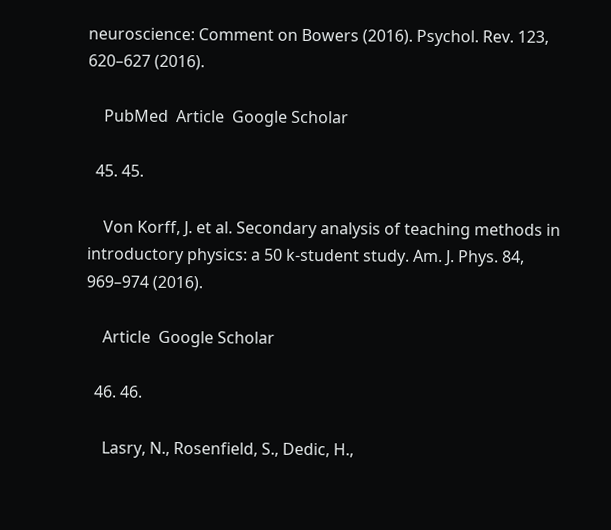neuroscience: Comment on Bowers (2016). Psychol. Rev. 123, 620–627 (2016).

    PubMed  Article  Google Scholar

  45. 45.

    Von Korff, J. et al. Secondary analysis of teaching methods in introductory physics: a 50 k-student study. Am. J. Phys. 84, 969–974 (2016).

    Article  Google Scholar

  46. 46.

    Lasry, N., Rosenfield, S., Dedic, H.,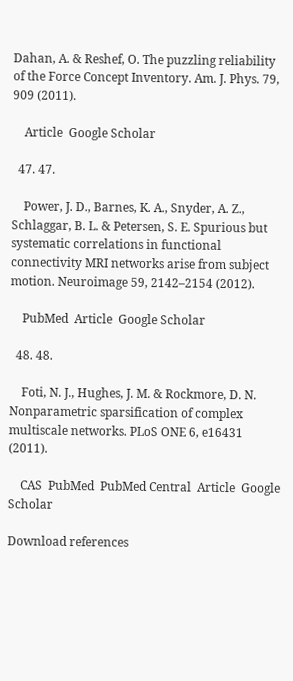Dahan, A. & Reshef, O. The puzzling reliability of the Force Concept Inventory. Am. J. Phys. 79, 909 (2011).

    Article  Google Scholar

  47. 47.

    Power, J. D., Barnes, K. A., Snyder, A. Z., Schlaggar, B. L. & Petersen, S. E. Spurious but systematic correlations in functional connectivity MRI networks arise from subject motion. Neuroimage 59, 2142–2154 (2012).

    PubMed  Article  Google Scholar

  48. 48.

    Foti, N. J., Hughes, J. M. & Rockmore, D. N. Nonparametric sparsification of complex multiscale networks. PLoS ONE 6, e16431 (2011).

    CAS  PubMed  PubMed Central  Article  Google Scholar

Download references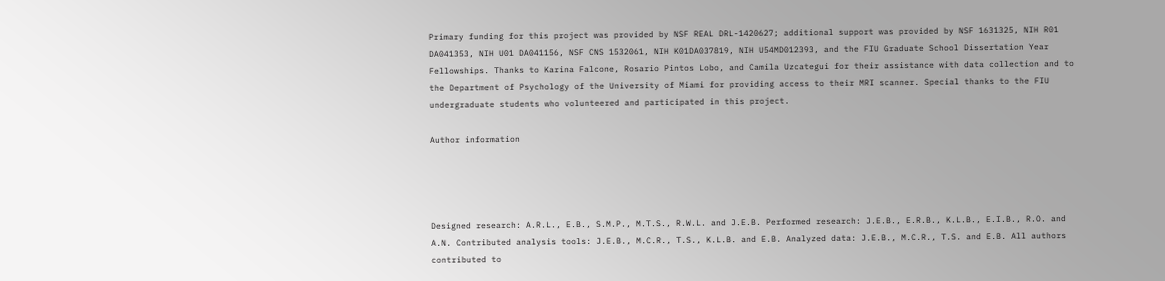Primary funding for this project was provided by NSF REAL DRL-1420627; additional support was provided by NSF 1631325, NIH R01 DA041353, NIH U01 DA041156, NSF CNS 1532061, NIH K01DA037819, NIH U54MD012393, and the FIU Graduate School Dissertation Year Fellowships. Thanks to Karina Falcone, Rosario Pintos Lobo, and Camila Uzcategui for their assistance with data collection and to the Department of Psychology of the University of Miami for providing access to their MRI scanner. Special thanks to the FIU undergraduate students who volunteered and participated in this project.

Author information




Designed research: A.R.L., E.B., S.M.P., M.T.S., R.W.L. and J.E.B. Performed research: J.E.B., E.R.B., K.L.B., E.I.B., R.O. and A.N. Contributed analysis tools: J.E.B., M.C.R., T.S., K.L.B. and E.B. Analyzed data: J.E.B., M.C.R., T.S. and E.B. All authors contributed to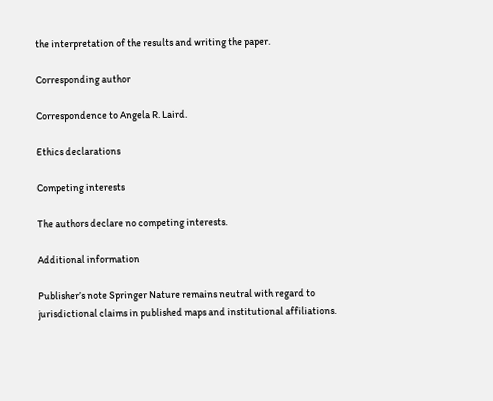the interpretation of the results and writing the paper.

Corresponding author

Correspondence to Angela R. Laird.

Ethics declarations

Competing interests

The authors declare no competing interests.

Additional information

Publisher’s note Springer Nature remains neutral with regard to jurisdictional claims in published maps and institutional affiliations.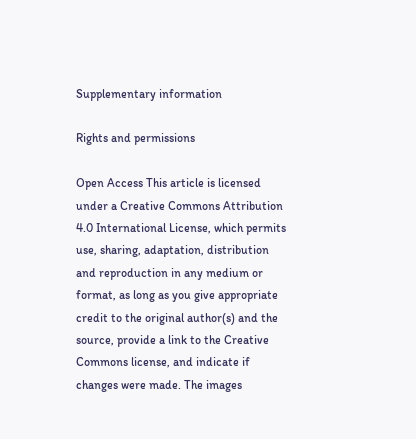Supplementary information

Rights and permissions

Open Access This article is licensed under a Creative Commons Attribution 4.0 International License, which permits use, sharing, adaptation, distribution and reproduction in any medium or format, as long as you give appropriate credit to the original author(s) and the source, provide a link to the Creative Commons license, and indicate if changes were made. The images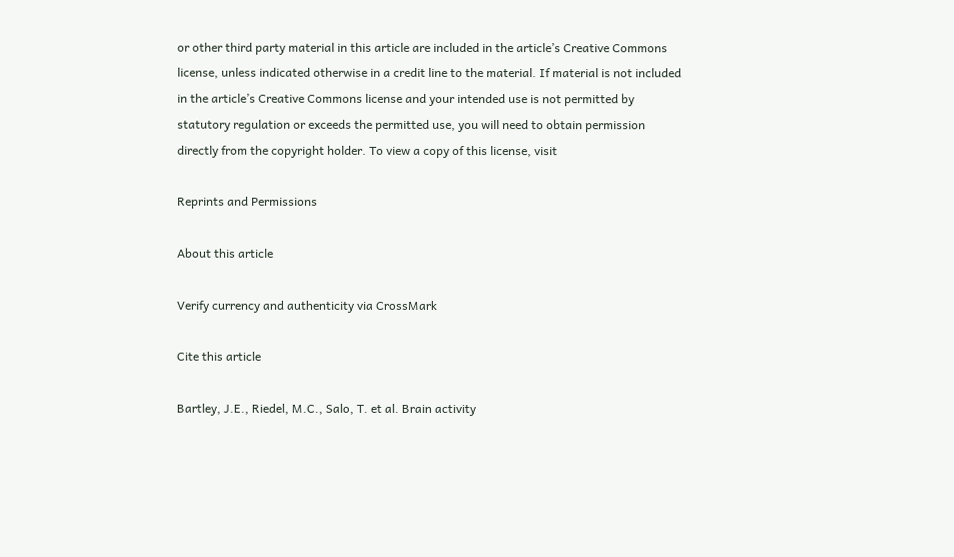or other third party material in this article are included in the article’s Creative Commons license, unless indicated otherwise in a credit line to the material. If material is not included in the article’s Creative Commons license and your intended use is not permitted by statutory regulation or exceeds the permitted use, you will need to obtain permission directly from the copyright holder. To view a copy of this license, visit

Reprints and Permissions

About this article

Verify currency and authenticity via CrossMark

Cite this article

Bartley, J.E., Riedel, M.C., Salo, T. et al. Brain activity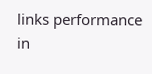links performance in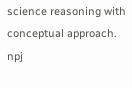science reasoning with conceptual approach. npj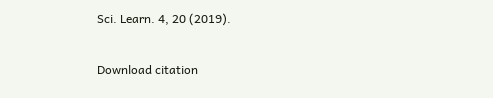Sci. Learn. 4, 20 (2019).

Download citation